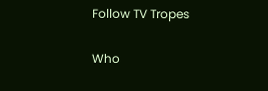Follow TV Tropes


Who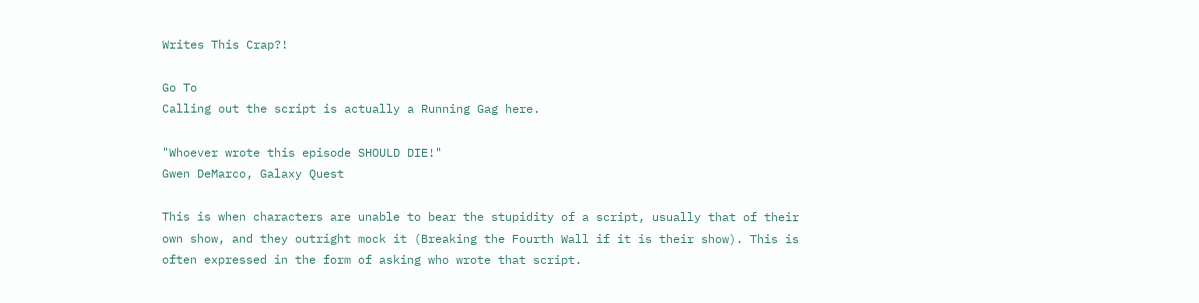Writes This Crap?!

Go To
Calling out the script is actually a Running Gag here.

"Whoever wrote this episode SHOULD DIE!"
Gwen DeMarco, Galaxy Quest

This is when characters are unable to bear the stupidity of a script, usually that of their own show, and they outright mock it (Breaking the Fourth Wall if it is their show). This is often expressed in the form of asking who wrote that script.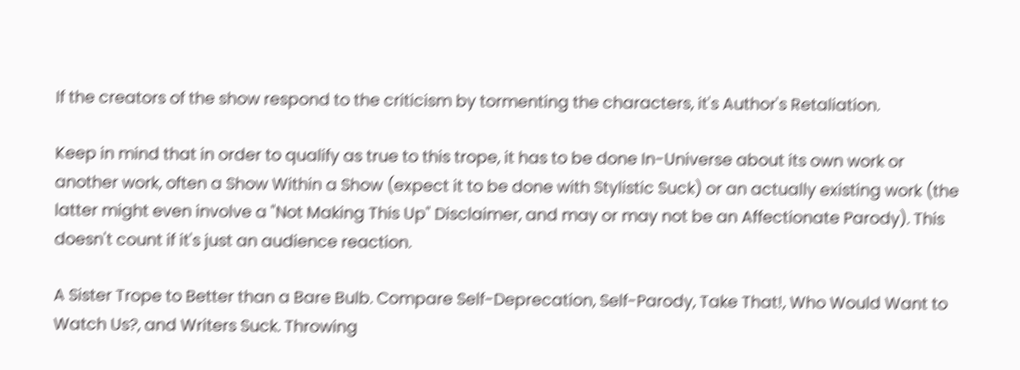If the creators of the show respond to the criticism by tormenting the characters, it's Author's Retaliation.

Keep in mind that in order to qualify as true to this trope, it has to be done In-Universe about its own work or another work, often a Show Within a Show (expect it to be done with Stylistic Suck) or an actually existing work (the latter might even involve a "Not Making This Up" Disclaimer, and may or may not be an Affectionate Parody). This doesn't count if it's just an audience reaction.

A Sister Trope to Better than a Bare Bulb. Compare Self-Deprecation, Self-Parody, Take That!, Who Would Want to Watch Us?, and Writers Suck. Throwing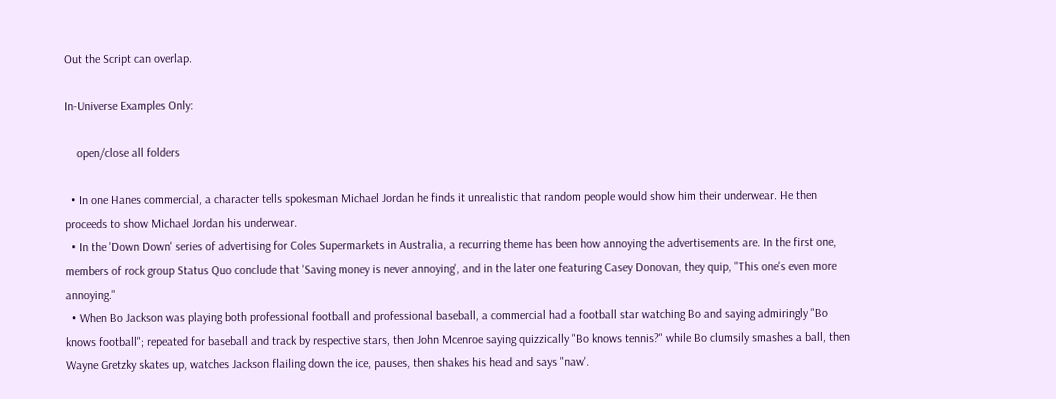Out the Script can overlap.

In-Universe Examples Only:

    open/close all folders

  • In one Hanes commercial, a character tells spokesman Michael Jordan he finds it unrealistic that random people would show him their underwear. He then proceeds to show Michael Jordan his underwear.
  • In the 'Down Down' series of advertising for Coles Supermarkets in Australia, a recurring theme has been how annoying the advertisements are. In the first one, members of rock group Status Quo conclude that 'Saving money is never annoying', and in the later one featuring Casey Donovan, they quip, "This one's even more annoying."
  • When Bo Jackson was playing both professional football and professional baseball, a commercial had a football star watching Bo and saying admiringly "Bo knows football"; repeated for baseball and track by respective stars, then John Mcenroe saying quizzically "Bo knows tennis?" while Bo clumsily smashes a ball, then Wayne Gretzky skates up, watches Jackson flailing down the ice, pauses, then shakes his head and says "naw'.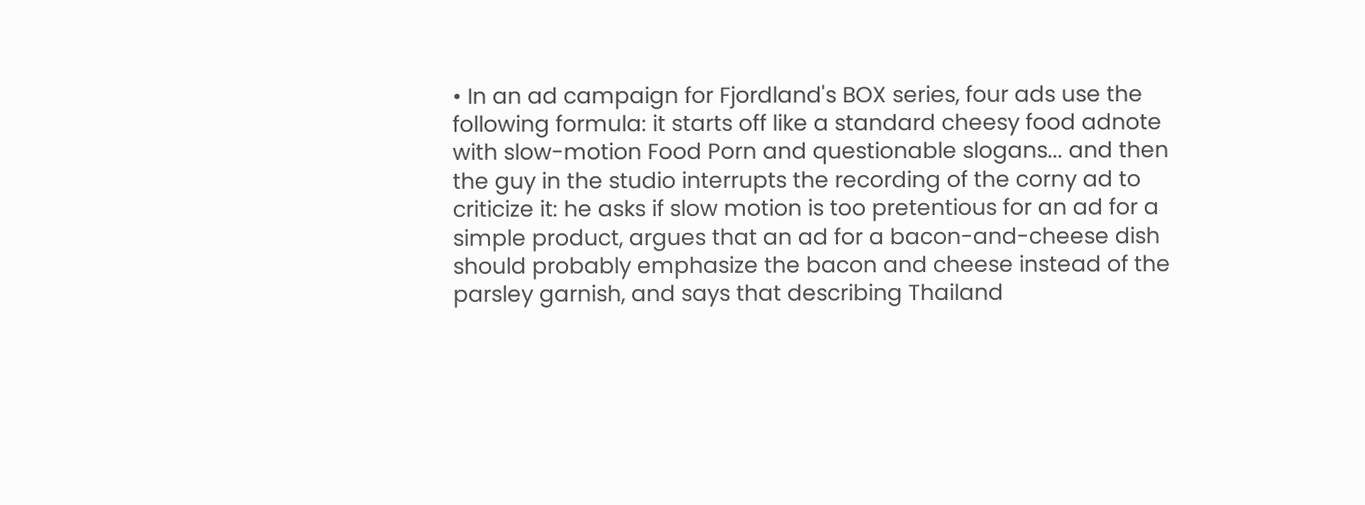• In an ad campaign for Fjordland's BOX series, four ads use the following formula: it starts off like a standard cheesy food adnote  with slow-motion Food Porn and questionable slogans... and then the guy in the studio interrupts the recording of the corny ad to criticize it: he asks if slow motion is too pretentious for an ad for a simple product, argues that an ad for a bacon-and-cheese dish should probably emphasize the bacon and cheese instead of the parsley garnish, and says that describing Thailand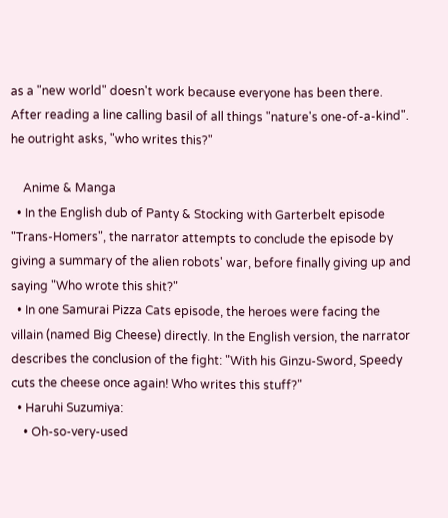as a "new world" doesn't work because everyone has been there. After reading a line calling basil of all things "nature's one-of-a-kind". he outright asks, "who writes this?"

    Anime & Manga
  • In the English dub of Panty & Stocking with Garterbelt episode "Trans-Homers", the narrator attempts to conclude the episode by giving a summary of the alien robots' war, before finally giving up and saying "Who wrote this shit?"
  • In one Samurai Pizza Cats episode, the heroes were facing the villain (named Big Cheese) directly. In the English version, the narrator describes the conclusion of the fight: "With his Ginzu-Sword, Speedy cuts the cheese once again! Who writes this stuff?"
  • Haruhi Suzumiya:
    • Oh-so-very-used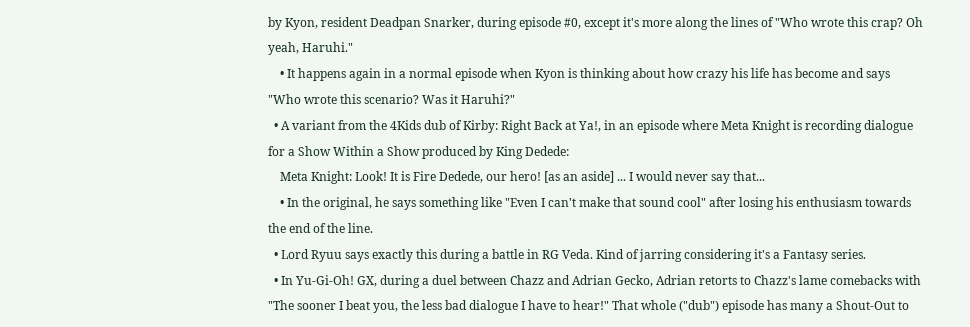by Kyon, resident Deadpan Snarker, during episode #0, except it's more along the lines of "Who wrote this crap? Oh yeah, Haruhi."
    • It happens again in a normal episode when Kyon is thinking about how crazy his life has become and says "Who wrote this scenario? Was it Haruhi?"
  • A variant from the 4Kids dub of Kirby: Right Back at Ya!, in an episode where Meta Knight is recording dialogue for a Show Within a Show produced by King Dedede:
    Meta Knight: Look! It is Fire Dedede, our hero! [as an aside] ... I would never say that...
    • In the original, he says something like "Even I can't make that sound cool" after losing his enthusiasm towards the end of the line.
  • Lord Ryuu says exactly this during a battle in RG Veda. Kind of jarring considering it's a Fantasy series.
  • In Yu-Gi-Oh! GX, during a duel between Chazz and Adrian Gecko, Adrian retorts to Chazz's lame comebacks with "The sooner I beat you, the less bad dialogue I have to hear!" That whole ("dub") episode has many a Shout-Out to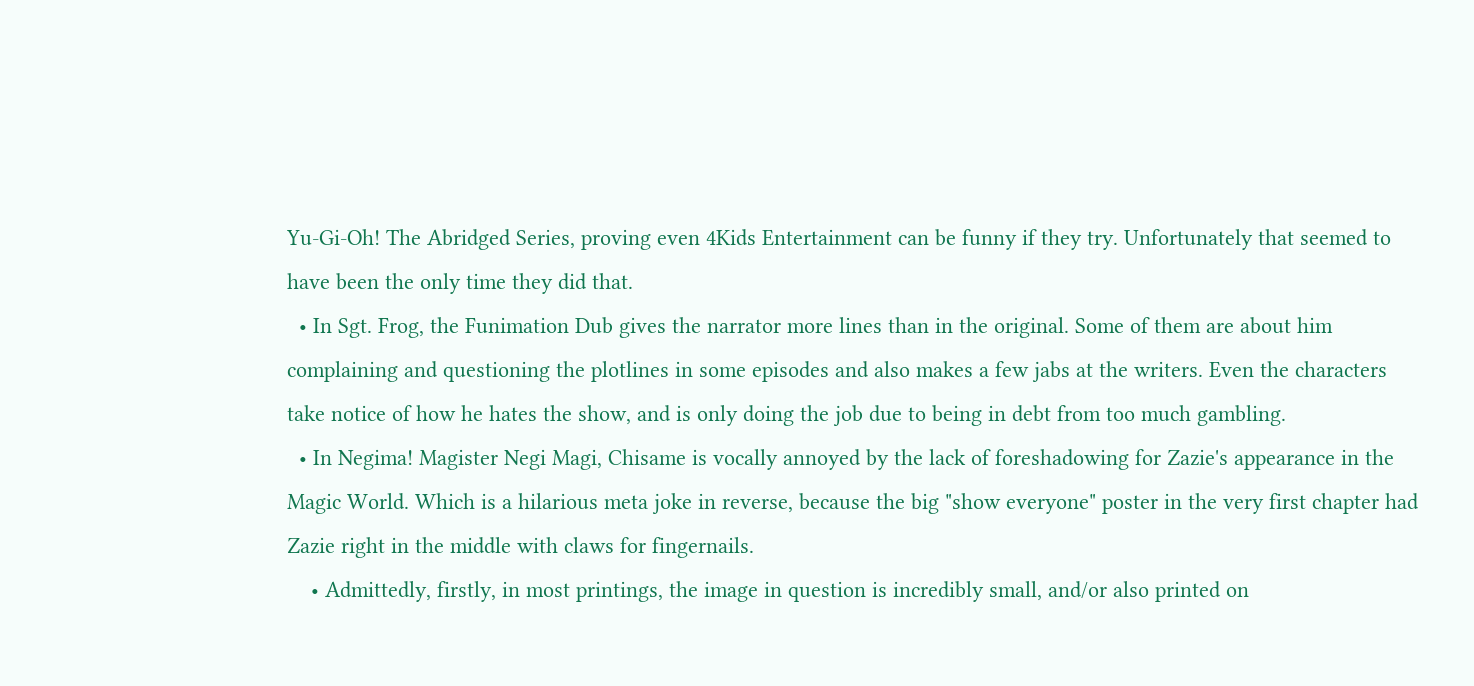Yu-Gi-Oh! The Abridged Series, proving even 4Kids Entertainment can be funny if they try. Unfortunately that seemed to have been the only time they did that.
  • In Sgt. Frog, the Funimation Dub gives the narrator more lines than in the original. Some of them are about him complaining and questioning the plotlines in some episodes and also makes a few jabs at the writers. Even the characters take notice of how he hates the show, and is only doing the job due to being in debt from too much gambling.
  • In Negima! Magister Negi Magi, Chisame is vocally annoyed by the lack of foreshadowing for Zazie's appearance in the Magic World. Which is a hilarious meta joke in reverse, because the big "show everyone" poster in the very first chapter had Zazie right in the middle with claws for fingernails.
    • Admittedly, firstly, in most printings, the image in question is incredibly small, and/or also printed on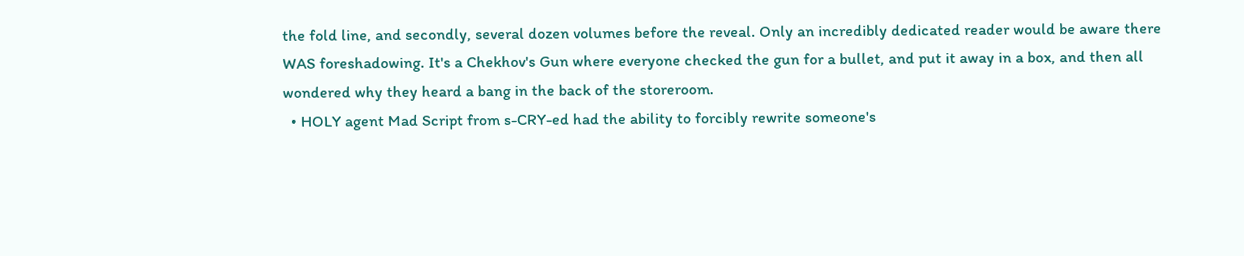the fold line, and secondly, several dozen volumes before the reveal. Only an incredibly dedicated reader would be aware there WAS foreshadowing. It's a Chekhov's Gun where everyone checked the gun for a bullet, and put it away in a box, and then all wondered why they heard a bang in the back of the storeroom.
  • HOLY agent Mad Script from s-CRY-ed had the ability to forcibly rewrite someone's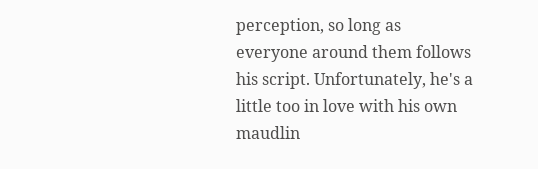perception, so long as everyone around them follows his script. Unfortunately, he's a little too in love with his own maudlin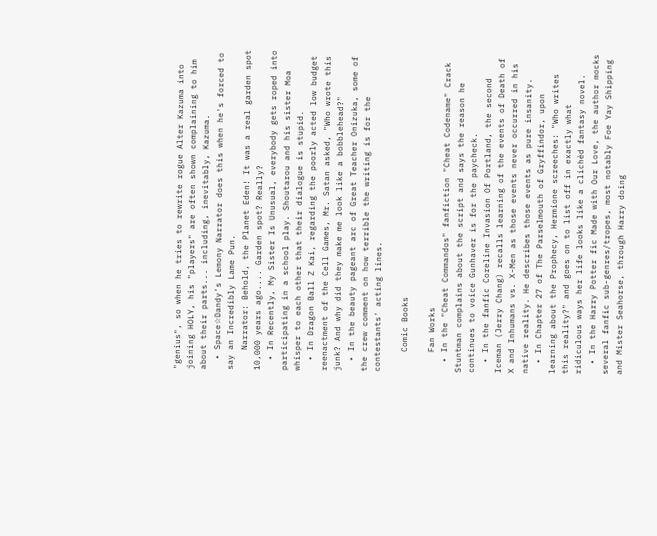"genius", so when he tries to rewrite rogue Alter Kazuma into joining HOLY, his "players" are often shown complaining to him about their parts... including, inevitably, Kazuma.
  • Space☆Dandy's Lemony Narrator does this when he's forced to say an Incredibly Lame Pun.
    Narrator: Behold, the Planet Eden! It was a real garden spot 10,000 years ago.... Garden spot? Really?
  • In Recently, My Sister Is Unusual, everybody gets roped into participating in a school play. Shoutarou and his sister Moa whisper to each other that their dialogue is stupid.
  • In Dragon Ball Z Kai, regarding the poorly acted low budget reenactment of the Cell Games, Mr. Satan asked, "Who wrote this junk? And why did they make me look like a bobblehead?"
  • In the beauty pageant arc of Great Teacher Onizuka, some of the crew comment on how terrible the writing is for the contestants' acting lines.

    Comic Books

    Fan Works
  • In the "Cheat Commandos" fanfiction "Cheat Codename" Crack Stuntman complains about the script and says the reason he continues to voice Gunhaver is for the paycheck.
  • In the fanfic Coreline Invasion Of Portland, the second Iceman (Jerry Chang) recalls learning of the events of Death of X and Inhumans vs. X-Men as those events never occurred in his native reality. He describes those events as pure insanity.
  • In Chapter 27 of The Parselmouth of Gryffindor, upon learning about the Prophecy, Hermione screeches: "Who writes this reality?" and goes on to list off in exactly what ridiculous ways her life looks like a clichéd fantasy novel.
  • In the Harry Potter fic Made with Our Love, the author mocks several fanfic sub-genres/tropes, most notably Foe Yay Shipping and Mister Seahorse, through Harry doing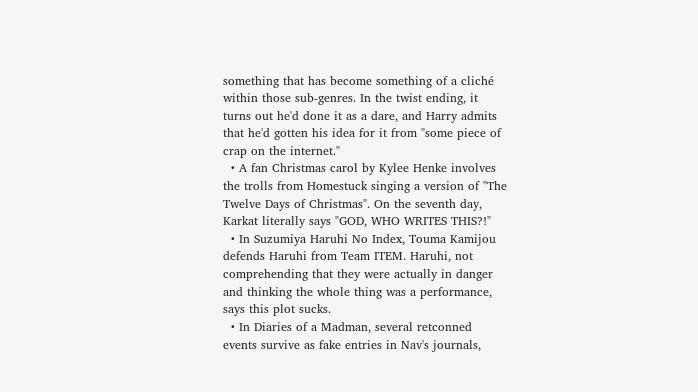something that has become something of a cliché within those sub-genres. In the twist ending, it turns out he'd done it as a dare, and Harry admits that he'd gotten his idea for it from "some piece of crap on the internet."
  • A fan Christmas carol by Kylee Henke involves the trolls from Homestuck singing a version of "The Twelve Days of Christmas". On the seventh day, Karkat literally says "GOD, WHO WRITES THIS?!"
  • In Suzumiya Haruhi No Index, Touma Kamijou defends Haruhi from Team ITEM. Haruhi, not comprehending that they were actually in danger and thinking the whole thing was a performance, says this plot sucks.
  • In Diaries of a Madman, several retconned events survive as fake entries in Nav's journals,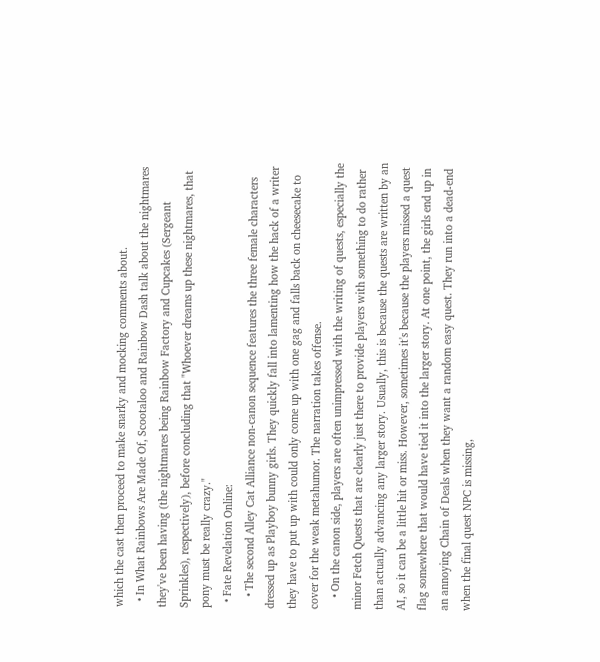which the cast then proceed to make snarky and mocking comments about.
  • In What Rainbows Are Made Of, Scootaloo and Rainbow Dash talk about the nightmares they've been having (the nightmares being Rainbow Factory and Cupcakes (Sergeant Sprinkles), respectively), before concluding that "Whoever dreams up these nightmares, that pony must be really crazy."
  • Fate Revelation Online:
    • The second Alley Cat Alliance non-canon sequence features the three female characters dressed up as Playboy bunny girls. They quickly fall into lamenting how the hack of a writer they have to put up with could only come up with one gag and falls back on cheesecake to cover for the weak metahumor. The narration takes offense.
    • On the canon side, players are often unimpressed with the writing of quests, especially the minor Fetch Quests that are clearly just there to provide players with something to do rather than actually advancing any larger story. Usually, this is because the quests are written by an AI, so it can be a little hit or miss. However, sometimes it's because the players missed a quest flag somewhere that would have tied it into the larger story. At one point, the girls end up in an annoying Chain of Deals when they want a random easy quest. They run into a dead-end when the final quest NPC is missing,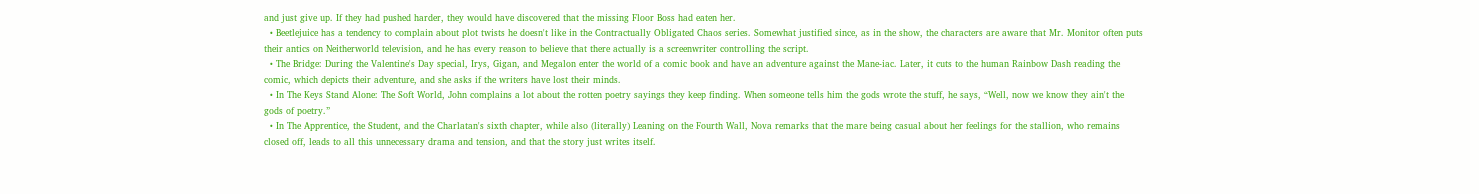and just give up. If they had pushed harder, they would have discovered that the missing Floor Boss had eaten her.
  • Beetlejuice has a tendency to complain about plot twists he doesn't like in the Contractually Obligated Chaos series. Somewhat justified since, as in the show, the characters are aware that Mr. Monitor often puts their antics on Neitherworld television, and he has every reason to believe that there actually is a screenwriter controlling the script.
  • The Bridge: During the Valentine's Day special, Irys, Gigan, and Megalon enter the world of a comic book and have an adventure against the Mane-iac. Later, it cuts to the human Rainbow Dash reading the comic, which depicts their adventure, and she asks if the writers have lost their minds.
  • In The Keys Stand Alone: The Soft World, John complains a lot about the rotten poetry sayings they keep finding. When someone tells him the gods wrote the stuff, he says, “Well, now we know they ain't the gods of poetry.”
  • In The Apprentice, the Student, and the Charlatan's sixth chapter, while also (literally) Leaning on the Fourth Wall, Nova remarks that the mare being casual about her feelings for the stallion, who remains closed off, leads to all this unnecessary drama and tension, and that the story just writes itself.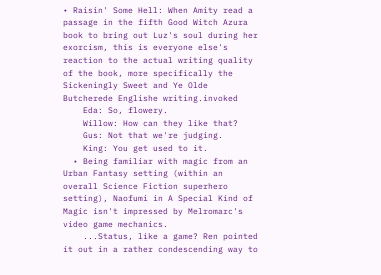• Raisin' Some Hell: When Amity read a passage in the fifth Good Witch Azura book to bring out Luz's soul during her exorcism, this is everyone else's reaction to the actual writing quality of the book, more specifically the Sickeningly Sweet and Ye Olde Butcherede Englishe writing.invoked
    Eda: So, flowery.
    Willow: How can they like that?
    Gus: Not that we're judging.
    King: You get used to it.
  • Being familiar with magic from an Urban Fantasy setting (within an overall Science Fiction superhero setting), Naofumi in A Special Kind of Magic isn't impressed by Melromarc's video game mechanics.
    ...Status, like a game? Ren pointed it out in a rather condescending way to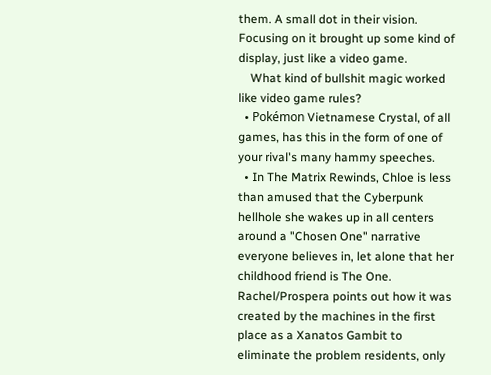them. A small dot in their vision. Focusing on it brought up some kind of display, just like a video game.
    What kind of bullshit magic worked like video game rules?
  • Pokémon Vietnamese Crystal, of all games, has this in the form of one of your rival's many hammy speeches.
  • In The Matrix Rewinds, Chloe is less than amused that the Cyberpunk hellhole she wakes up in all centers around a "Chosen One" narrative everyone believes in, let alone that her childhood friend is The One. Rachel/Prospera points out how it was created by the machines in the first place as a Xanatos Gambit to eliminate the problem residents, only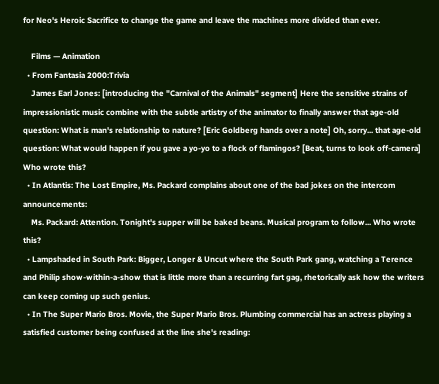for Neo's Heroic Sacrifice to change the game and leave the machines more divided than ever.

    Films — Animation
  • From Fantasia 2000:Trivia
    James Earl Jones: [introducing the "Carnival of the Animals" segment] Here the sensitive strains of impressionistic music combine with the subtle artistry of the animator to finally answer that age-old question: What is man's relationship to nature? [Eric Goldberg hands over a note] Oh, sorry... that age-old question: What would happen if you gave a yo-yo to a flock of flamingos? [Beat, turns to look off-camera] Who wrote this?
  • In Atlantis: The Lost Empire, Ms. Packard complains about one of the bad jokes on the intercom announcements:
    Ms. Packard: Attention. Tonight's supper will be baked beans. Musical program to follow... Who wrote this?
  • Lampshaded in South Park: Bigger, Longer & Uncut where the South Park gang, watching a Terence and Philip show-within-a-show that is little more than a recurring fart gag, rhetorically ask how the writers can keep coming up such genius.
  • In The Super Mario Bros. Movie, the Super Mario Bros. Plumbing commercial has an actress playing a satisfied customer being confused at the line she's reading: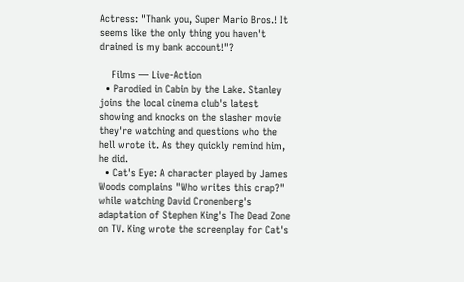Actress: "Thank you, Super Mario Bros.! It seems like the only thing you haven't drained is my bank account!"?

    Films — Live-Action
  • Parodied in Cabin by the Lake. Stanley joins the local cinema club's latest showing and knocks on the slasher movie they're watching and questions who the hell wrote it. As they quickly remind him, he did.
  • Cat's Eye: A character played by James Woods complains "Who writes this crap?" while watching David Cronenberg's adaptation of Stephen King's The Dead Zone on TV. King wrote the screenplay for Cat's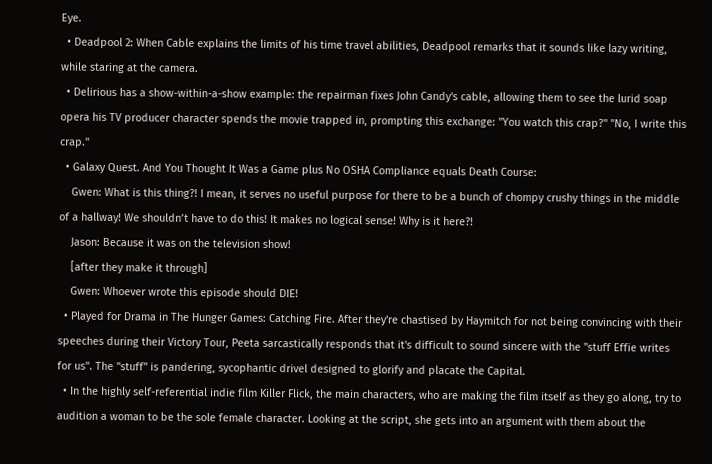Eye.
  • Deadpool 2: When Cable explains the limits of his time travel abilities, Deadpool remarks that it sounds like lazy writing, while staring at the camera.
  • Delirious has a show-within-a-show example: the repairman fixes John Candy's cable, allowing them to see the lurid soap opera his TV producer character spends the movie trapped in, prompting this exchange: "You watch this crap?" "No, I write this crap."
  • Galaxy Quest. And You Thought It Was a Game plus No OSHA Compliance equals Death Course:
    Gwen: What is this thing?! I mean, it serves no useful purpose for there to be a bunch of chompy crushy things in the middle of a hallway! We shouldn’t have to do this! It makes no logical sense! Why is it here?!
    Jason: Because it was on the television show!
    [after they make it through]
    Gwen: Whoever wrote this episode should DIE!
  • Played for Drama in The Hunger Games: Catching Fire. After they're chastised by Haymitch for not being convincing with their speeches during their Victory Tour, Peeta sarcastically responds that it's difficult to sound sincere with the "stuff Effie writes for us". The "stuff" is pandering, sycophantic drivel designed to glorify and placate the Capital.
  • In the highly self-referential indie film Killer Flick, the main characters, who are making the film itself as they go along, try to audition a woman to be the sole female character. Looking at the script, she gets into an argument with them about the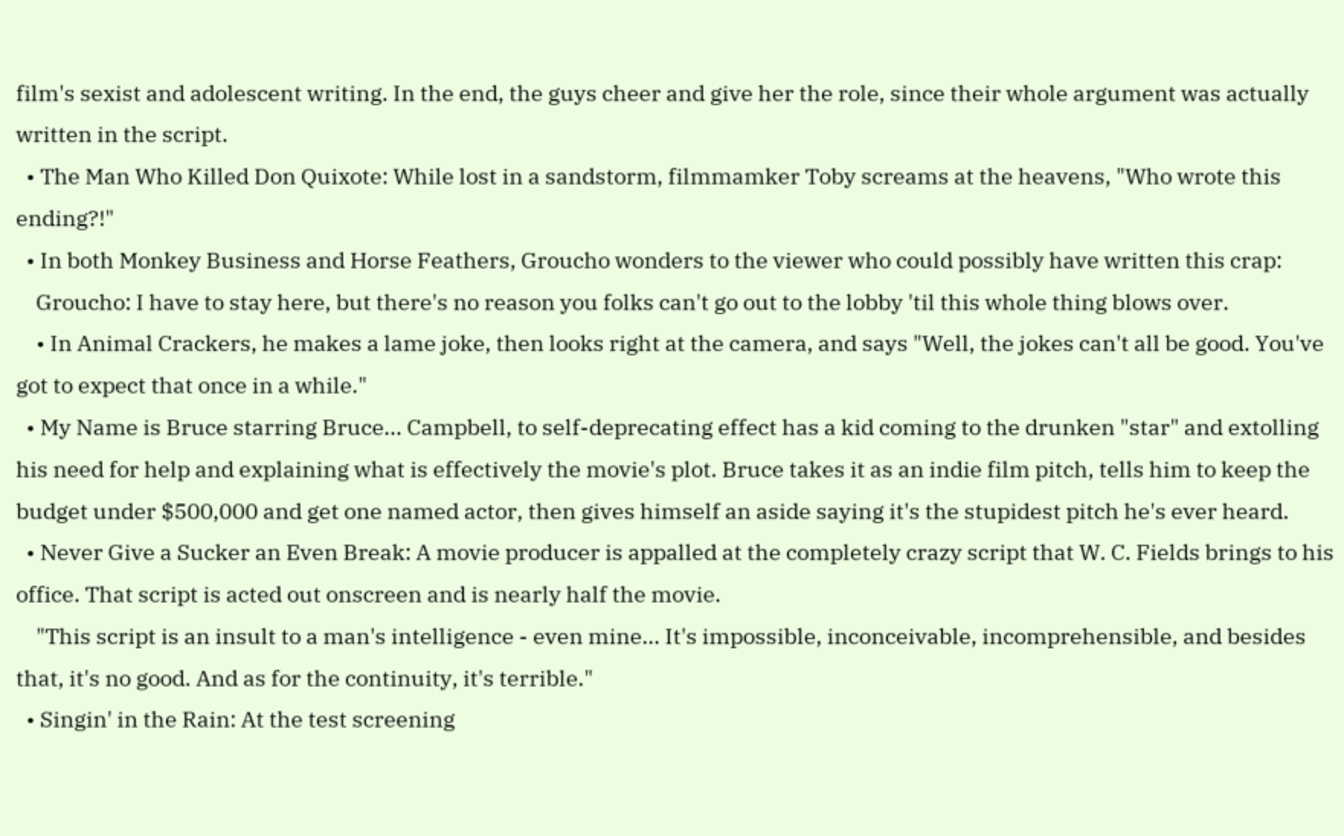film's sexist and adolescent writing. In the end, the guys cheer and give her the role, since their whole argument was actually written in the script.
  • The Man Who Killed Don Quixote: While lost in a sandstorm, filmmamker Toby screams at the heavens, "Who wrote this ending?!"
  • In both Monkey Business and Horse Feathers, Groucho wonders to the viewer who could possibly have written this crap:
    Groucho: I have to stay here, but there's no reason you folks can't go out to the lobby 'til this whole thing blows over.
    • In Animal Crackers, he makes a lame joke, then looks right at the camera, and says "Well, the jokes can't all be good. You've got to expect that once in a while."
  • My Name is Bruce starring Bruce... Campbell, to self-deprecating effect has a kid coming to the drunken "star" and extolling his need for help and explaining what is effectively the movie's plot. Bruce takes it as an indie film pitch, tells him to keep the budget under $500,000 and get one named actor, then gives himself an aside saying it's the stupidest pitch he's ever heard.
  • Never Give a Sucker an Even Break: A movie producer is appalled at the completely crazy script that W. C. Fields brings to his office. That script is acted out onscreen and is nearly half the movie.
    "This script is an insult to a man's intelligence - even mine... It's impossible, inconceivable, incomprehensible, and besides that, it's no good. And as for the continuity, it's terrible."
  • Singin' in the Rain: At the test screening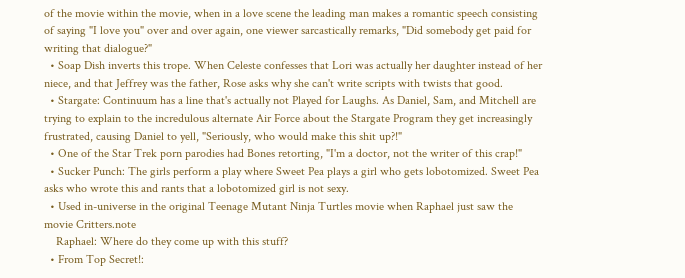of the movie within the movie, when in a love scene the leading man makes a romantic speech consisting of saying "I love you" over and over again, one viewer sarcastically remarks, "Did somebody get paid for writing that dialogue?"
  • Soap Dish inverts this trope. When Celeste confesses that Lori was actually her daughter instead of her niece, and that Jeffrey was the father, Rose asks why she can't write scripts with twists that good.
  • Stargate: Continuum has a line that's actually not Played for Laughs. As Daniel, Sam, and Mitchell are trying to explain to the incredulous alternate Air Force about the Stargate Program they get increasingly frustrated, causing Daniel to yell, "Seriously, who would make this shit up?!"
  • One of the Star Trek porn parodies had Bones retorting, "I'm a doctor, not the writer of this crap!"
  • Sucker Punch: The girls perform a play where Sweet Pea plays a girl who gets lobotomized. Sweet Pea asks who wrote this and rants that a lobotomized girl is not sexy.
  • Used in-universe in the original Teenage Mutant Ninja Turtles movie when Raphael just saw the movie Critters.note
    Raphael: Where do they come up with this stuff?
  • From Top Secret!: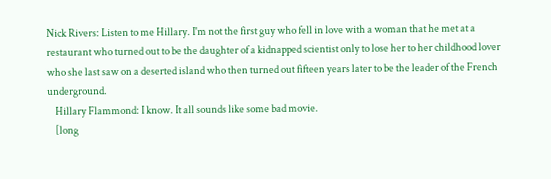Nick Rivers: Listen to me Hillary. I'm not the first guy who fell in love with a woman that he met at a restaurant who turned out to be the daughter of a kidnapped scientist only to lose her to her childhood lover who she last saw on a deserted island who then turned out fifteen years later to be the leader of the French underground.
    Hillary Flammond: I know. It all sounds like some bad movie.
    [long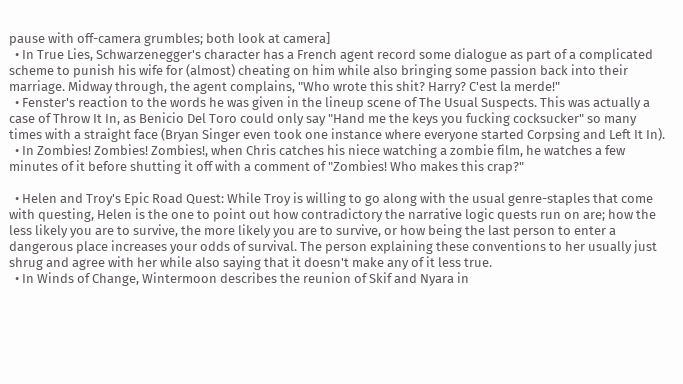pause with off-camera grumbles; both look at camera]
  • In True Lies, Schwarzenegger's character has a French agent record some dialogue as part of a complicated scheme to punish his wife for (almost) cheating on him while also bringing some passion back into their marriage. Midway through, the agent complains, "Who wrote this shit? Harry? C'est la merde!"
  • Fenster's reaction to the words he was given in the lineup scene of The Usual Suspects. This was actually a case of Throw It In, as Benicio Del Toro could only say "Hand me the keys you fucking cocksucker" so many times with a straight face (Bryan Singer even took one instance where everyone started Corpsing and Left It In).
  • In Zombies! Zombies! Zombies!, when Chris catches his niece watching a zombie film, he watches a few minutes of it before shutting it off with a comment of "Zombies! Who makes this crap?"

  • Helen and Troy's Epic Road Quest: While Troy is willing to go along with the usual genre-staples that come with questing, Helen is the one to point out how contradictory the narrative logic quests run on are; how the less likely you are to survive, the more likely you are to survive, or how being the last person to enter a dangerous place increases your odds of survival. The person explaining these conventions to her usually just shrug and agree with her while also saying that it doesn't make any of it less true.
  • In Winds of Change, Wintermoon describes the reunion of Skif and Nyara in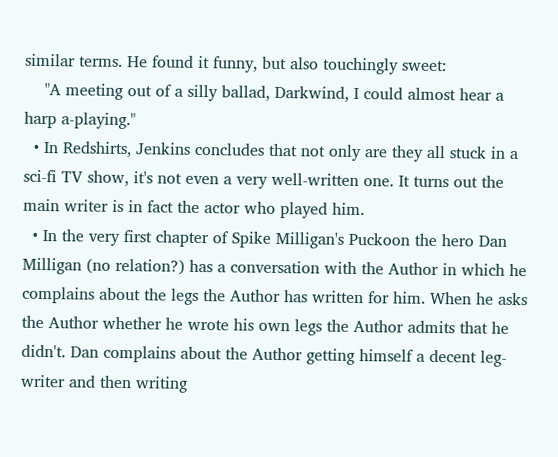similar terms. He found it funny, but also touchingly sweet:
    "A meeting out of a silly ballad, Darkwind, I could almost hear a harp a-playing."
  • In Redshirts, Jenkins concludes that not only are they all stuck in a sci-fi TV show, it's not even a very well-written one. It turns out the main writer is in fact the actor who played him.
  • In the very first chapter of Spike Milligan's Puckoon the hero Dan Milligan (no relation?) has a conversation with the Author in which he complains about the legs the Author has written for him. When he asks the Author whether he wrote his own legs the Author admits that he didn't. Dan complains about the Author getting himself a decent leg-writer and then writing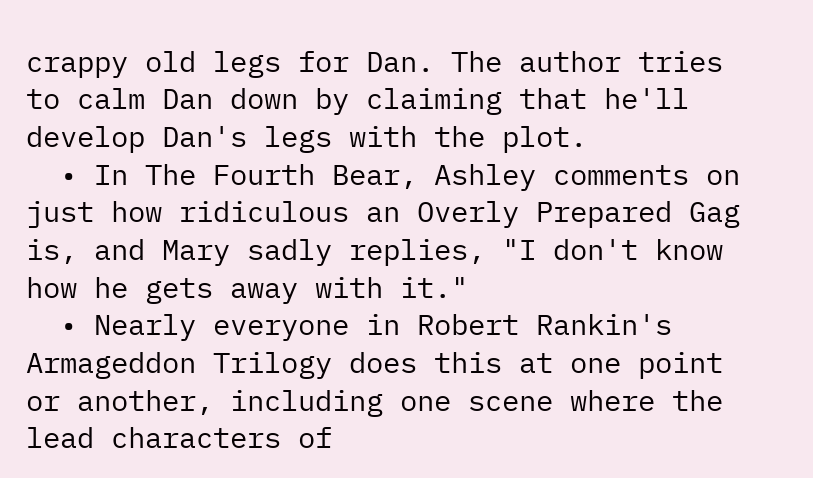crappy old legs for Dan. The author tries to calm Dan down by claiming that he'll develop Dan's legs with the plot.
  • In The Fourth Bear, Ashley comments on just how ridiculous an Overly Prepared Gag is, and Mary sadly replies, "I don't know how he gets away with it."
  • Nearly everyone in Robert Rankin's Armageddon Trilogy does this at one point or another, including one scene where the lead characters of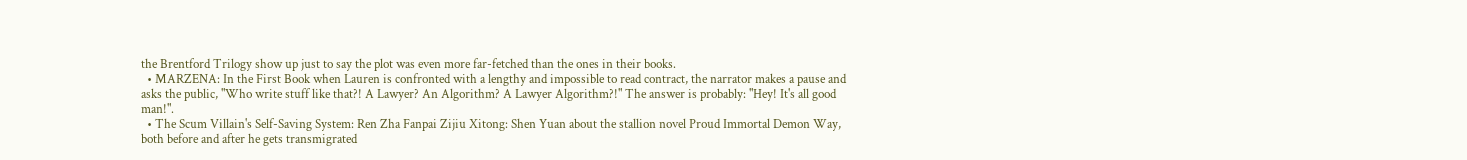the Brentford Trilogy show up just to say the plot was even more far-fetched than the ones in their books.
  • MARZENA: In the First Book when Lauren is confronted with a lengthy and impossible to read contract, the narrator makes a pause and asks the public, "Who write stuff like that?! A Lawyer? An Algorithm? A Lawyer Algorithm?!" The answer is probably: "Hey! It's all good man!".
  • The Scum Villain's Self-Saving System: Ren Zha Fanpai Zijiu Xitong: Shen Yuan about the stallion novel Proud Immortal Demon Way, both before and after he gets transmigrated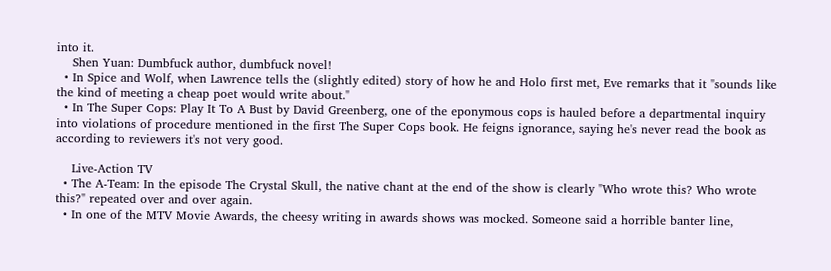into it.
    Shen Yuan: Dumbfuck author, dumbfuck novel!
  • In Spice and Wolf, when Lawrence tells the (slightly edited) story of how he and Holo first met, Eve remarks that it "sounds like the kind of meeting a cheap poet would write about."
  • In The Super Cops: Play It To A Bust by David Greenberg, one of the eponymous cops is hauled before a departmental inquiry into violations of procedure mentioned in the first The Super Cops book. He feigns ignorance, saying he's never read the book as according to reviewers it's not very good.

    Live-Action TV
  • The A-Team: In the episode The Crystal Skull, the native chant at the end of the show is clearly "Who wrote this? Who wrote this?" repeated over and over again.
  • In one of the MTV Movie Awards, the cheesy writing in awards shows was mocked. Someone said a horrible banter line,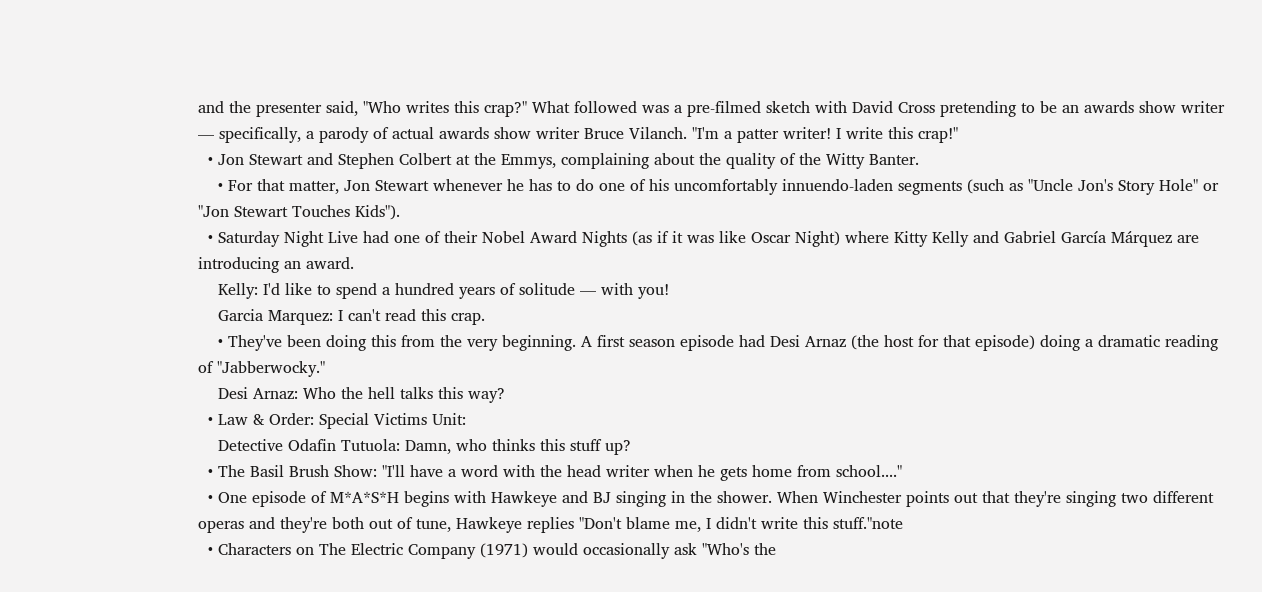and the presenter said, "Who writes this crap?" What followed was a pre-filmed sketch with David Cross pretending to be an awards show writer — specifically, a parody of actual awards show writer Bruce Vilanch. "I'm a patter writer! I write this crap!"
  • Jon Stewart and Stephen Colbert at the Emmys, complaining about the quality of the Witty Banter.
    • For that matter, Jon Stewart whenever he has to do one of his uncomfortably innuendo-laden segments (such as "Uncle Jon's Story Hole" or "Jon Stewart Touches Kids").
  • Saturday Night Live had one of their Nobel Award Nights (as if it was like Oscar Night) where Kitty Kelly and Gabriel García Márquez are introducing an award.
    Kelly: I'd like to spend a hundred years of solitude — with you!
    Garcia Marquez: I can't read this crap.
    • They've been doing this from the very beginning. A first season episode had Desi Arnaz (the host for that episode) doing a dramatic reading of "Jabberwocky."
    Desi Arnaz: Who the hell talks this way?
  • Law & Order: Special Victims Unit:
    Detective Odafin Tutuola: Damn, who thinks this stuff up?
  • The Basil Brush Show: "I'll have a word with the head writer when he gets home from school...."
  • One episode of M*A*S*H begins with Hawkeye and BJ singing in the shower. When Winchester points out that they're singing two different operas and they're both out of tune, Hawkeye replies "Don't blame me, I didn't write this stuff."note
  • Characters on The Electric Company (1971) would occasionally ask "Who's the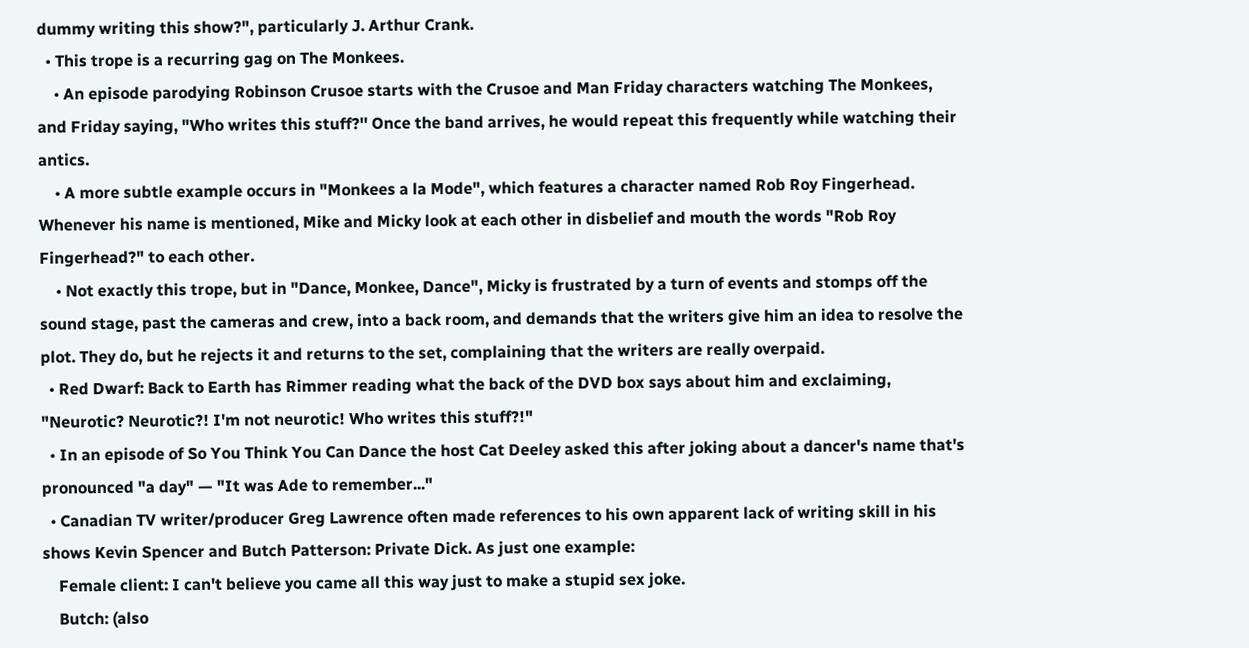dummy writing this show?", particularly J. Arthur Crank.
  • This trope is a recurring gag on The Monkees.
    • An episode parodying Robinson Crusoe starts with the Crusoe and Man Friday characters watching The Monkees, and Friday saying, "Who writes this stuff?'' Once the band arrives, he would repeat this frequently while watching their antics.
    • A more subtle example occurs in "Monkees a la Mode", which features a character named Rob Roy Fingerhead. Whenever his name is mentioned, Mike and Micky look at each other in disbelief and mouth the words "Rob Roy Fingerhead?" to each other.
    • Not exactly this trope, but in "Dance, Monkee, Dance", Micky is frustrated by a turn of events and stomps off the sound stage, past the cameras and crew, into a back room, and demands that the writers give him an idea to resolve the plot. They do, but he rejects it and returns to the set, complaining that the writers are really overpaid.
  • Red Dwarf: Back to Earth has Rimmer reading what the back of the DVD box says about him and exclaiming, "Neurotic? Neurotic?! I'm not neurotic! Who writes this stuff?!"
  • In an episode of So You Think You Can Dance the host Cat Deeley asked this after joking about a dancer's name that's pronounced "a day" — "It was Ade to remember..."
  • Canadian TV writer/producer Greg Lawrence often made references to his own apparent lack of writing skill in his shows Kevin Spencer and Butch Patterson: Private Dick. As just one example:
    Female client: I can't believe you came all this way just to make a stupid sex joke.
    Butch: (also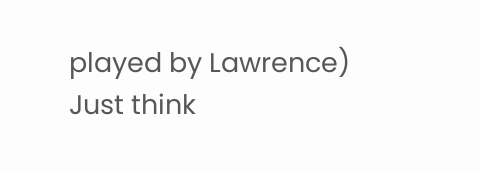played by Lawrence) Just think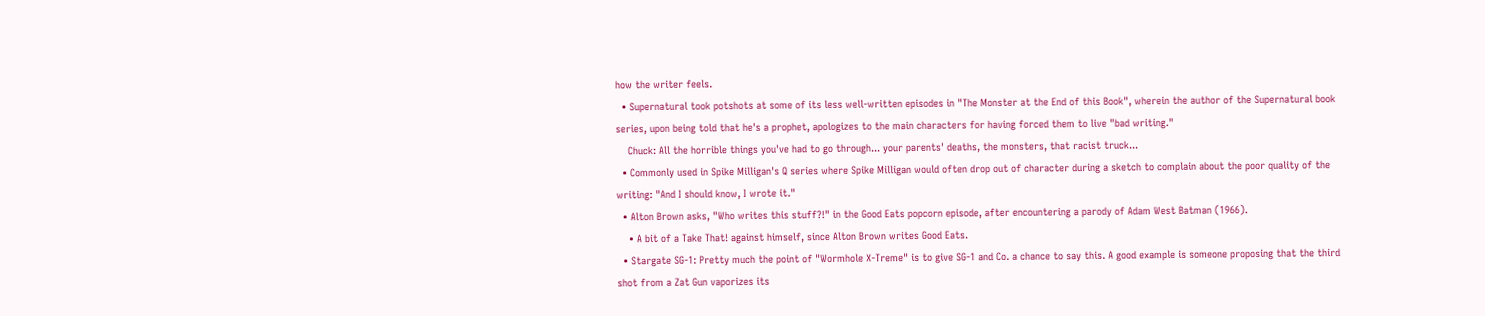how the writer feels.
  • Supernatural took potshots at some of its less well-written episodes in "The Monster at the End of this Book", wherein the author of the Supernatural book series, upon being told that he's a prophet, apologizes to the main characters for having forced them to live "bad writing."
    Chuck: All the horrible things you've had to go through... your parents' deaths, the monsters, that racist truck...
  • Commonly used in Spike Milligan's Q series where Spike Milligan would often drop out of character during a sketch to complain about the poor quality of the writing: "And I should know, I wrote it."
  • Alton Brown asks, "Who writes this stuff?!" in the Good Eats popcorn episode, after encountering a parody of Adam West Batman (1966).
    • A bit of a Take That! against himself, since Alton Brown writes Good Eats.
  • Stargate SG-1: Pretty much the point of "Wormhole X-Treme" is to give SG-1 and Co. a chance to say this. A good example is someone proposing that the third shot from a Zat Gun vaporizes its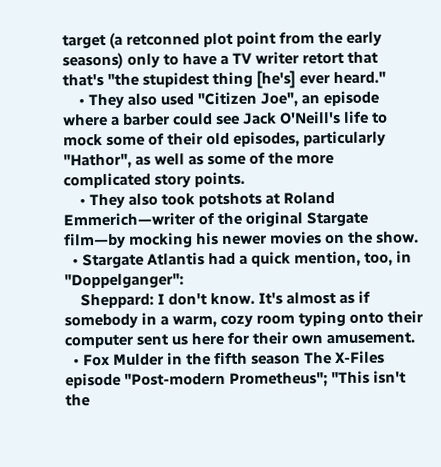target (a retconned plot point from the early seasons) only to have a TV writer retort that that's "the stupidest thing [he's] ever heard."
    • They also used "Citizen Joe", an episode where a barber could see Jack O'Neill's life to mock some of their old episodes, particularly "Hathor", as well as some of the more complicated story points.
    • They also took potshots at Roland Emmerich—writer of the original Stargate film—by mocking his newer movies on the show.
  • Stargate Atlantis had a quick mention, too, in "Doppelganger":
    Sheppard: I don't know. It's almost as if somebody in a warm, cozy room typing onto their computer sent us here for their own amusement.
  • Fox Mulder in the fifth season The X-Files episode "Post-modern Prometheus"; "This isn't the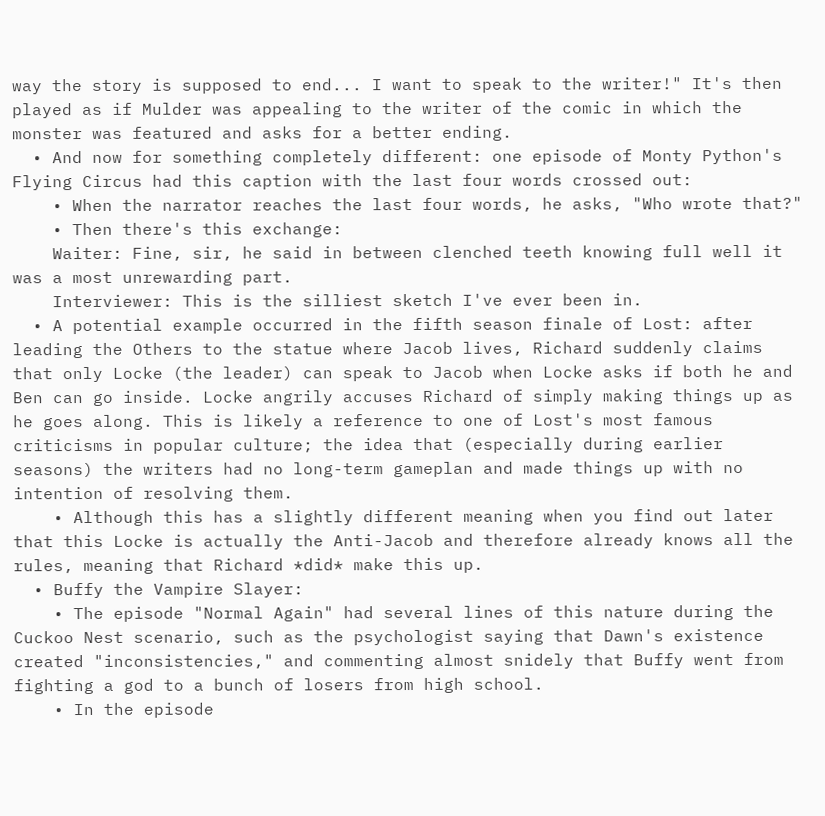way the story is supposed to end... I want to speak to the writer!" It's then played as if Mulder was appealing to the writer of the comic in which the monster was featured and asks for a better ending.
  • And now for something completely different: one episode of Monty Python's Flying Circus had this caption with the last four words crossed out:
    • When the narrator reaches the last four words, he asks, "Who wrote that?"
    • Then there's this exchange:
    Waiter: Fine, sir, he said in between clenched teeth knowing full well it was a most unrewarding part.
    Interviewer: This is the silliest sketch I've ever been in.
  • A potential example occurred in the fifth season finale of Lost: after leading the Others to the statue where Jacob lives, Richard suddenly claims that only Locke (the leader) can speak to Jacob when Locke asks if both he and Ben can go inside. Locke angrily accuses Richard of simply making things up as he goes along. This is likely a reference to one of Lost's most famous criticisms in popular culture; the idea that (especially during earlier seasons) the writers had no long-term gameplan and made things up with no intention of resolving them.
    • Although this has a slightly different meaning when you find out later that this Locke is actually the Anti-Jacob and therefore already knows all the rules, meaning that Richard *did* make this up.
  • Buffy the Vampire Slayer:
    • The episode "Normal Again" had several lines of this nature during the Cuckoo Nest scenario, such as the psychologist saying that Dawn's existence created "inconsistencies," and commenting almost snidely that Buffy went from fighting a god to a bunch of losers from high school.
    • In the episode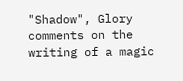"Shadow", Glory comments on the writing of a magic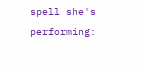spell she's performing: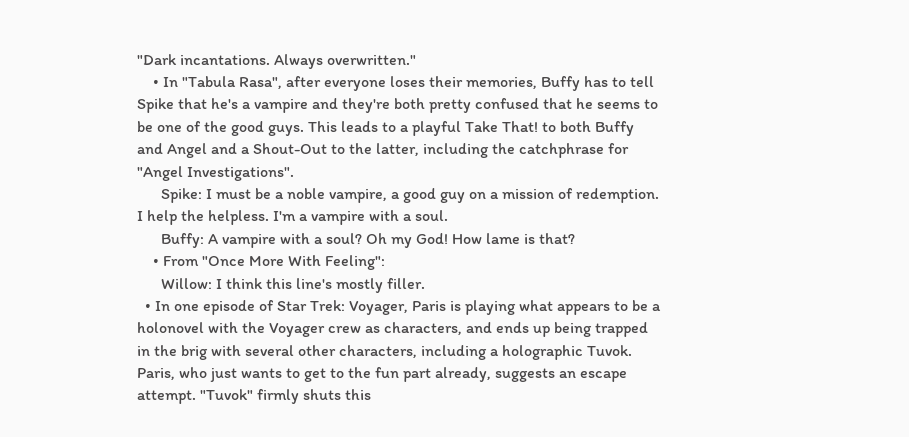"Dark incantations. Always overwritten."
    • In "Tabula Rasa", after everyone loses their memories, Buffy has to tell Spike that he's a vampire and they're both pretty confused that he seems to be one of the good guys. This leads to a playful Take That! to both Buffy and Angel and a Shout-Out to the latter, including the catchphrase for "Angel Investigations".
      Spike: I must be a noble vampire, a good guy on a mission of redemption. I help the helpless. I'm a vampire with a soul.
      Buffy: A vampire with a soul? Oh my God! How lame is that?
    • From "Once More With Feeling":
      Willow: I think this line's mostly filler.
  • In one episode of Star Trek: Voyager, Paris is playing what appears to be a holonovel with the Voyager crew as characters, and ends up being trapped in the brig with several other characters, including a holographic Tuvok. Paris, who just wants to get to the fun part already, suggests an escape attempt. "Tuvok" firmly shuts this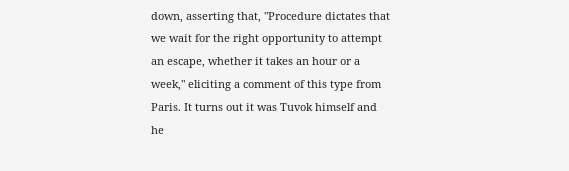down, asserting that, "Procedure dictates that we wait for the right opportunity to attempt an escape, whether it takes an hour or a week," eliciting a comment of this type from Paris. It turns out it was Tuvok himself and he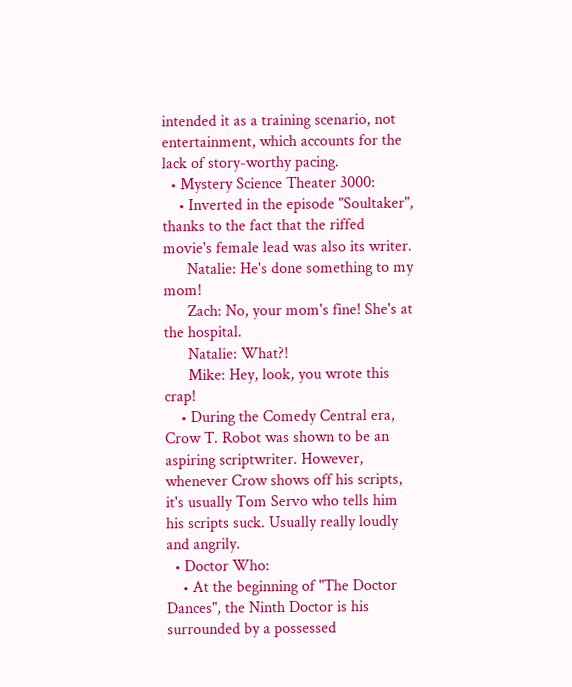intended it as a training scenario, not entertainment, which accounts for the lack of story-worthy pacing.
  • Mystery Science Theater 3000:
    • Inverted in the episode "Soultaker", thanks to the fact that the riffed movie's female lead was also its writer.
      Natalie: He's done something to my mom!
      Zach: No, your mom's fine! She's at the hospital.
      Natalie: What?!
      Mike: Hey, look, you wrote this crap!
    • During the Comedy Central era, Crow T. Robot was shown to be an aspiring scriptwriter. However, whenever Crow shows off his scripts, it's usually Tom Servo who tells him his scripts suck. Usually really loudly and angrily.
  • Doctor Who:
    • At the beginning of "The Doctor Dances", the Ninth Doctor is his surrounded by a possessed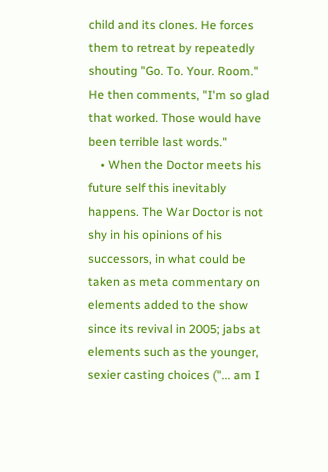child and its clones. He forces them to retreat by repeatedly shouting "Go. To. Your. Room." He then comments, "I'm so glad that worked. Those would have been terrible last words."
    • When the Doctor meets his future self this inevitably happens. The War Doctor is not shy in his opinions of his successors, in what could be taken as meta commentary on elements added to the show since its revival in 2005; jabs at elements such as the younger, sexier casting choices ("... am I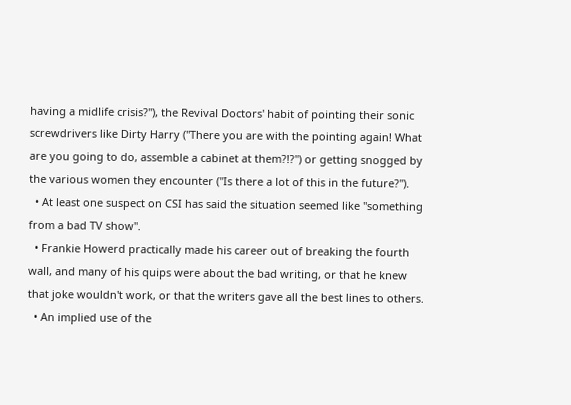having a midlife crisis?"), the Revival Doctors' habit of pointing their sonic screwdrivers like Dirty Harry ("There you are with the pointing again! What are you going to do, assemble a cabinet at them?!?") or getting snogged by the various women they encounter ("Is there a lot of this in the future?").
  • At least one suspect on CSI has said the situation seemed like "something from a bad TV show".
  • Frankie Howerd practically made his career out of breaking the fourth wall, and many of his quips were about the bad writing, or that he knew that joke wouldn't work, or that the writers gave all the best lines to others.
  • An implied use of the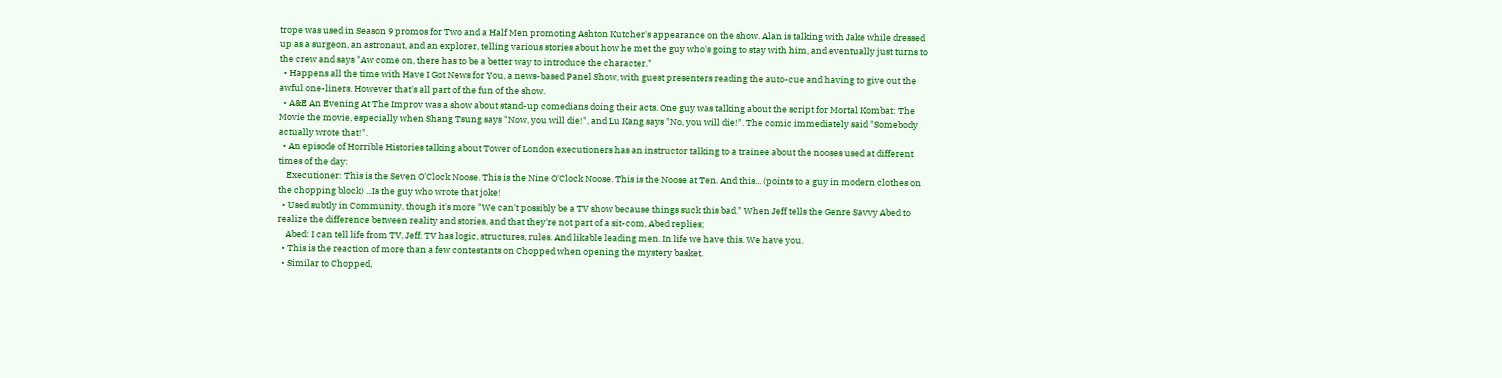trope was used in Season 9 promos for Two and a Half Men promoting Ashton Kutcher's appearance on the show. Alan is talking with Jake while dressed up as a surgeon, an astronaut, and an explorer, telling various stories about how he met the guy who's going to stay with him, and eventually just turns to the crew and says "Aw come on, there has to be a better way to introduce the character."
  • Happens all the time with Have I Got News for You, a news-based Panel Show, with guest presenters reading the auto-cue and having to give out the awful one-liners. However that's all part of the fun of the show.
  • A&E An Evening At The Improv was a show about stand-up comedians doing their acts. One guy was talking about the script for Mortal Kombat: The Movie the movie, especially when Shang Tsung says "Now, you will die!", and Lu Kang says "No, you will die!". The comic immediately said "Somebody actually wrote that!".
  • An episode of Horrible Histories talking about Tower of London executioners has an instructor talking to a trainee about the nooses used at different times of the day:
    Executioner: This is the Seven O'Clock Noose. This is the Nine O'Clock Noose. This is the Noose at Ten. And this... (points to a guy in modern clothes on the chopping block) ...Is the guy who wrote that joke!
  • Used subtly in Community, though it's more "We can't possibly be a TV show because things suck this bad." When Jeff tells the Genre Savvy Abed to realize the difference between reality and stories, and that they're not part of a sit-com, Abed replies;
    Abed: I can tell life from TV, Jeff. TV has logic, structures, rules. And likable leading men. In life we have this. We have you.
  • This is the reaction of more than a few contestants on Chopped when opening the mystery basket.
  • Similar to Chopped,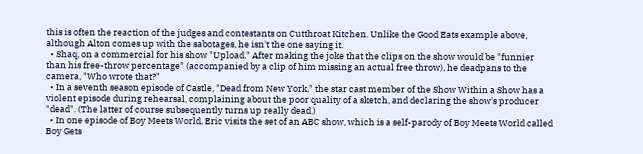this is often the reaction of the judges and contestants on Cutthroat Kitchen. Unlike the Good Eats example above, although Alton comes up with the sabotages, he isn't the one saying it.
  • Shaq, on a commercial for his show "Upload." After making the joke that the clips on the show would be "funnier than his free-throw percentage" (accompanied by a clip of him missing an actual free throw), he deadpans to the camera, "Who wrote that?"
  • In a seventh season episode of Castle, "Dead from New York," the star cast member of the Show Within a Show has a violent episode during rehearsal, complaining about the poor quality of a sketch, and declaring the show's producer "dead". (The latter of course subsequently turns up really dead.)
  • In one episode of Boy Meets World, Eric visits the set of an ABC show, which is a self-parody of Boy Meets World called Boy Gets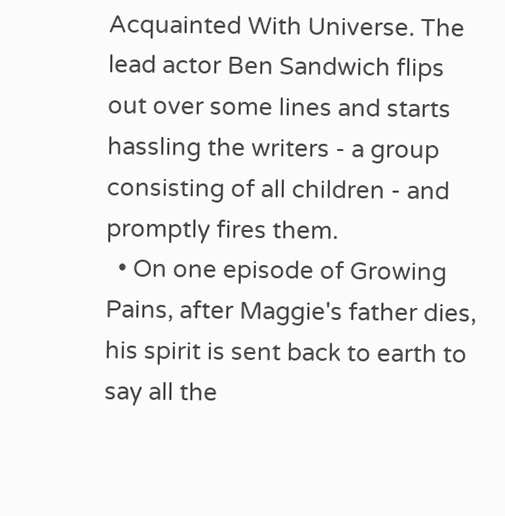Acquainted With Universe. The lead actor Ben Sandwich flips out over some lines and starts hassling the writers - a group consisting of all children - and promptly fires them.
  • On one episode of Growing Pains, after Maggie's father dies, his spirit is sent back to earth to say all the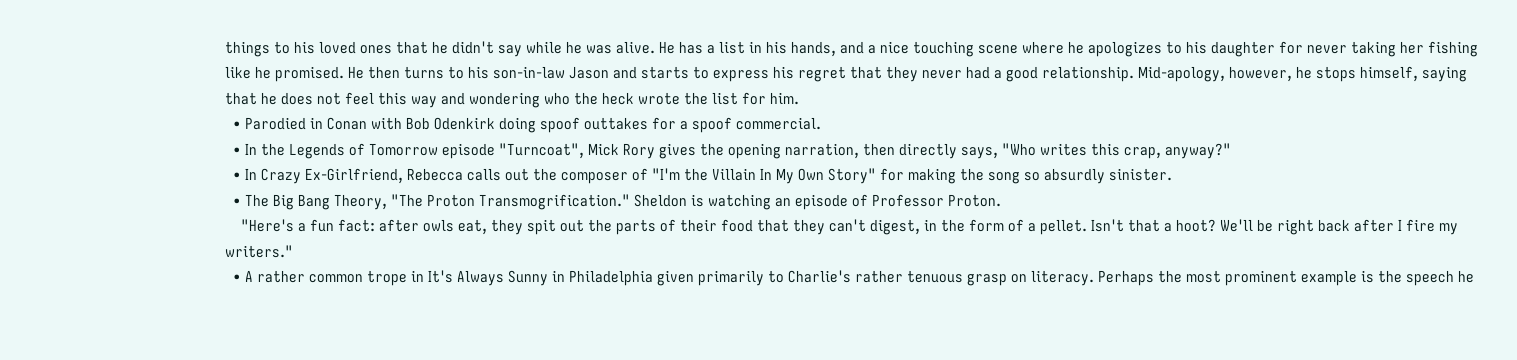things to his loved ones that he didn't say while he was alive. He has a list in his hands, and a nice touching scene where he apologizes to his daughter for never taking her fishing like he promised. He then turns to his son-in-law Jason and starts to express his regret that they never had a good relationship. Mid-apology, however, he stops himself, saying that he does not feel this way and wondering who the heck wrote the list for him.
  • Parodied in Conan with Bob Odenkirk doing spoof outtakes for a spoof commercial.
  • In the Legends of Tomorrow episode "Turncoat", Mick Rory gives the opening narration, then directly says, "Who writes this crap, anyway?"
  • In Crazy Ex-Girlfriend, Rebecca calls out the composer of "I'm the Villain In My Own Story" for making the song so absurdly sinister.
  • The Big Bang Theory, "The Proton Transmogrification." Sheldon is watching an episode of Professor Proton.
    "Here's a fun fact: after owls eat, they spit out the parts of their food that they can't digest, in the form of a pellet. Isn't that a hoot? We'll be right back after I fire my writers."
  • A rather common trope in It's Always Sunny in Philadelphia given primarily to Charlie's rather tenuous grasp on literacy. Perhaps the most prominent example is the speech he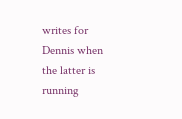writes for Dennis when the latter is running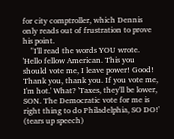for city comptroller, which Dennis only reads out of frustration to prove his point.
    "I'll read the words YOU wrote. 'Hello fellow American. This you should vote me, I leave power! Good! Thank you, thank you. If you vote me, I'm hot.' What? 'Taxes, they'll be lower, SON. The Democratic vote for me is right thing to do Philadelphia, SO DO!' (tears up speech)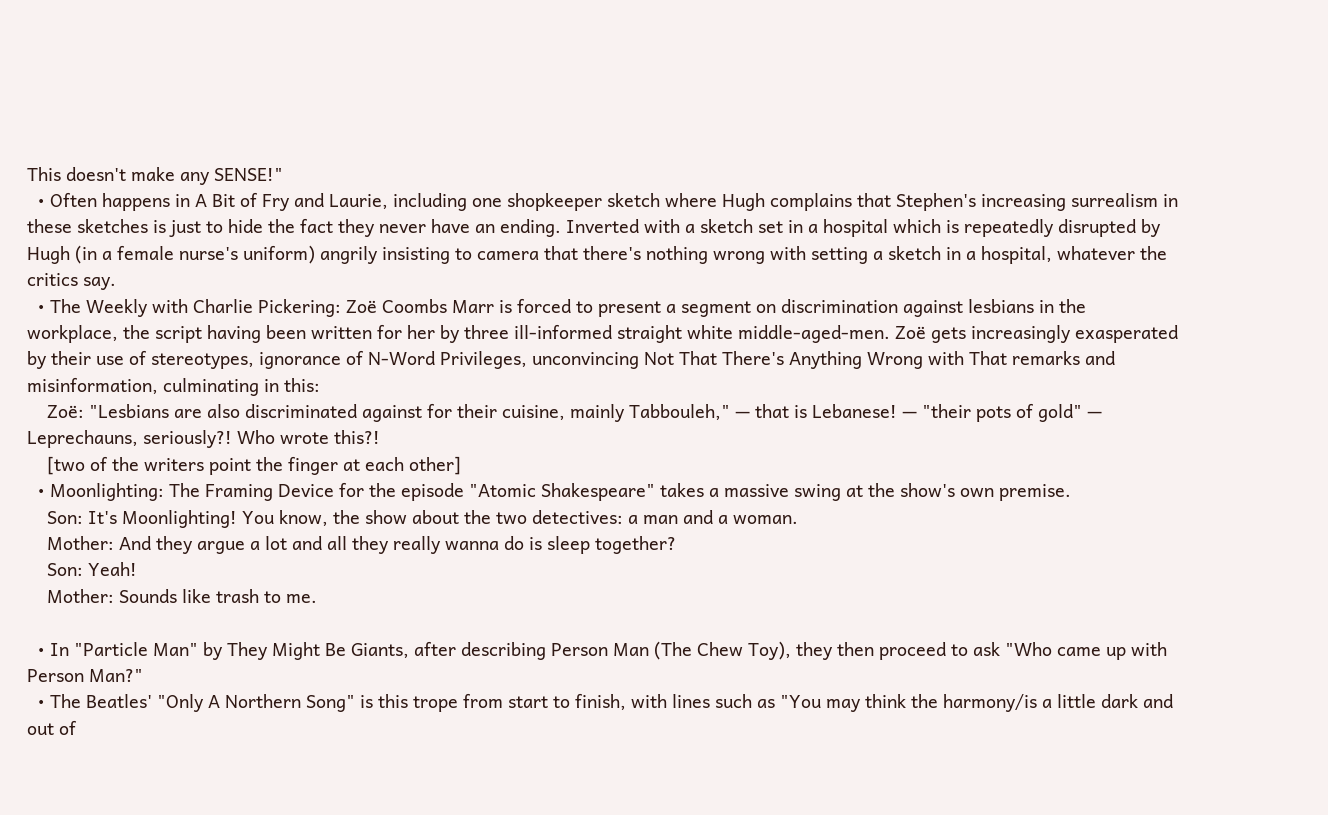This doesn't make any SENSE!"
  • Often happens in A Bit of Fry and Laurie, including one shopkeeper sketch where Hugh complains that Stephen's increasing surrealism in these sketches is just to hide the fact they never have an ending. Inverted with a sketch set in a hospital which is repeatedly disrupted by Hugh (in a female nurse's uniform) angrily insisting to camera that there's nothing wrong with setting a sketch in a hospital, whatever the critics say.
  • The Weekly with Charlie Pickering: Zoë Coombs Marr is forced to present a segment on discrimination against lesbians in the workplace, the script having been written for her by three ill-informed straight white middle-aged-men. Zoë gets increasingly exasperated by their use of stereotypes, ignorance of N-Word Privileges, unconvincing Not That There's Anything Wrong with That remarks and misinformation, culminating in this:
    Zoë: "Lesbians are also discriminated against for their cuisine, mainly Tabbouleh," — that is Lebanese! — "their pots of gold" — Leprechauns, seriously?! Who wrote this?!
    [two of the writers point the finger at each other]
  • Moonlighting: The Framing Device for the episode "Atomic Shakespeare" takes a massive swing at the show's own premise.
    Son: It's Moonlighting! You know, the show about the two detectives: a man and a woman.
    Mother: And they argue a lot and all they really wanna do is sleep together?
    Son: Yeah!
    Mother: Sounds like trash to me.

  • In "Particle Man" by They Might Be Giants, after describing Person Man (The Chew Toy), they then proceed to ask "Who came up with Person Man?"
  • The Beatles' "Only A Northern Song" is this trope from start to finish, with lines such as "You may think the harmony/is a little dark and out of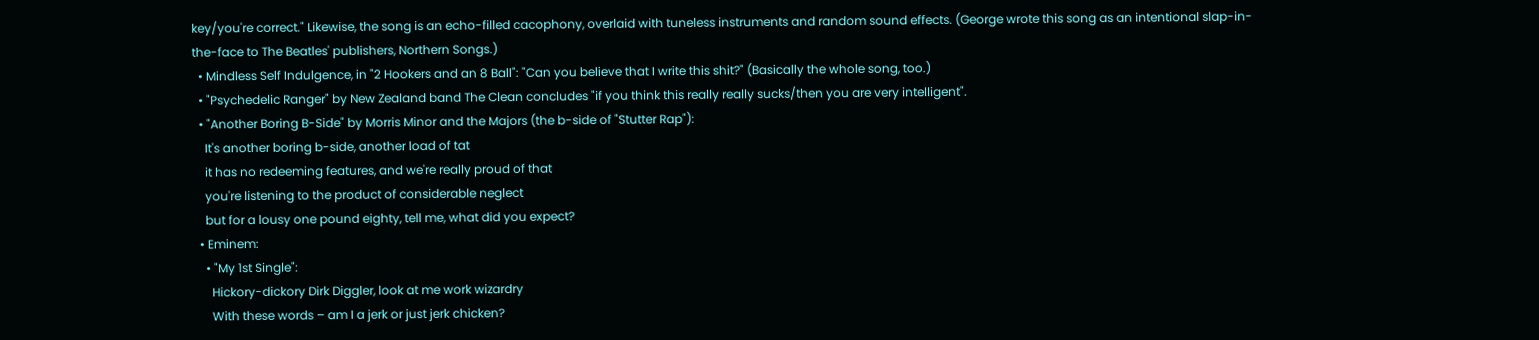key/you're correct." Likewise, the song is an echo-filled cacophony, overlaid with tuneless instruments and random sound effects. (George wrote this song as an intentional slap-in-the-face to The Beatles' publishers, Northern Songs.)
  • Mindless Self Indulgence, in "2 Hookers and an 8 Ball": "Can you believe that I write this shit?" (Basically the whole song, too.)
  • "Psychedelic Ranger" by New Zealand band The Clean concludes "if you think this really really sucks/then you are very intelligent".
  • "Another Boring B-Side" by Morris Minor and the Majors (the b-side of "Stutter Rap"):
    It's another boring b-side, another load of tat
    it has no redeeming features, and we're really proud of that
    you're listening to the product of considerable neglect
    but for a lousy one pound eighty, tell me, what did you expect?
  • Eminem:
    • "My 1st Single":
      Hickory-dickory Dirk Diggler, look at me work wizardry
      With these words – am I a jerk or just jerk chicken?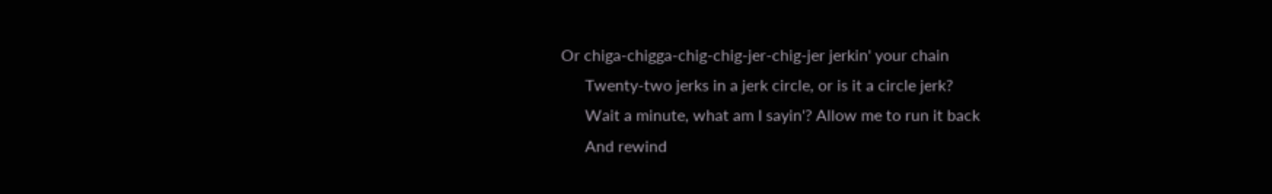Or chiga-chigga-chig-chig-jer-chig-jer jerkin' your chain
      Twenty-two jerks in a jerk circle, or is it a circle jerk?
      Wait a minute, what am I sayin'? Allow me to run it back
      And rewind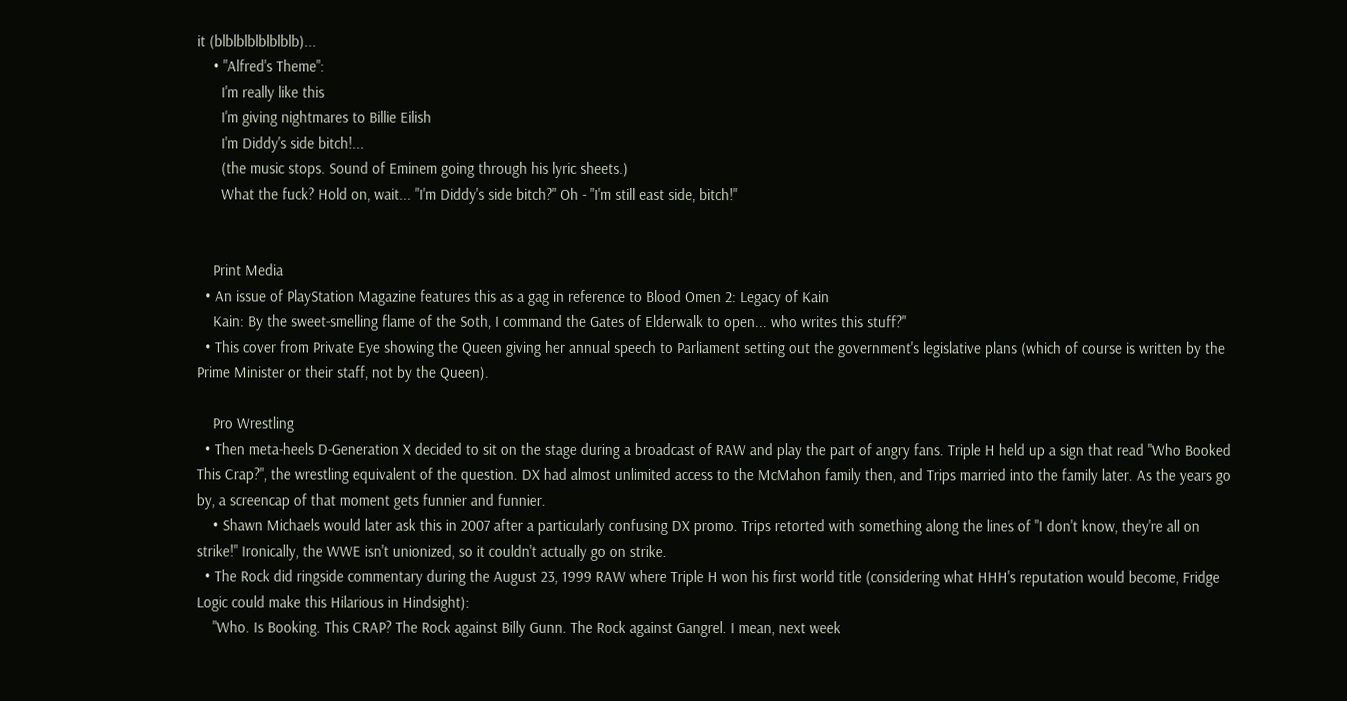it (blblblblblblblb)...
    • "Alfred's Theme":
      I'm really like this
      I'm giving nightmares to Billie Eilish
      I'm Diddy's side bitch!...
      (the music stops. Sound of Eminem going through his lyric sheets.)
      What the fuck? Hold on, wait... "I'm Diddy's side bitch?" Oh - "I'm still east side, bitch!"


    Print Media
  • An issue of PlayStation Magazine features this as a gag in reference to Blood Omen 2: Legacy of Kain
    Kain: By the sweet-smelling flame of the Soth, I command the Gates of Elderwalk to open... who writes this stuff?"
  • This cover from Private Eye showing the Queen giving her annual speech to Parliament setting out the government's legislative plans (which of course is written by the Prime Minister or their staff, not by the Queen).

    Pro Wrestling
  • Then meta-heels D-Generation X decided to sit on the stage during a broadcast of RAW and play the part of angry fans. Triple H held up a sign that read "Who Booked This Crap?", the wrestling equivalent of the question. DX had almost unlimited access to the McMahon family then, and Trips married into the family later. As the years go by, a screencap of that moment gets funnier and funnier.
    • Shawn Michaels would later ask this in 2007 after a particularly confusing DX promo. Trips retorted with something along the lines of "I don't know, they're all on strike!" Ironically, the WWE isn't unionized, so it couldn't actually go on strike.
  • The Rock did ringside commentary during the August 23, 1999 RAW where Triple H won his first world title (considering what HHH's reputation would become, Fridge Logic could make this Hilarious in Hindsight):
    "Who. Is Booking. This CRAP? The Rock against Billy Gunn. The Rock against Gangrel. I mean, next week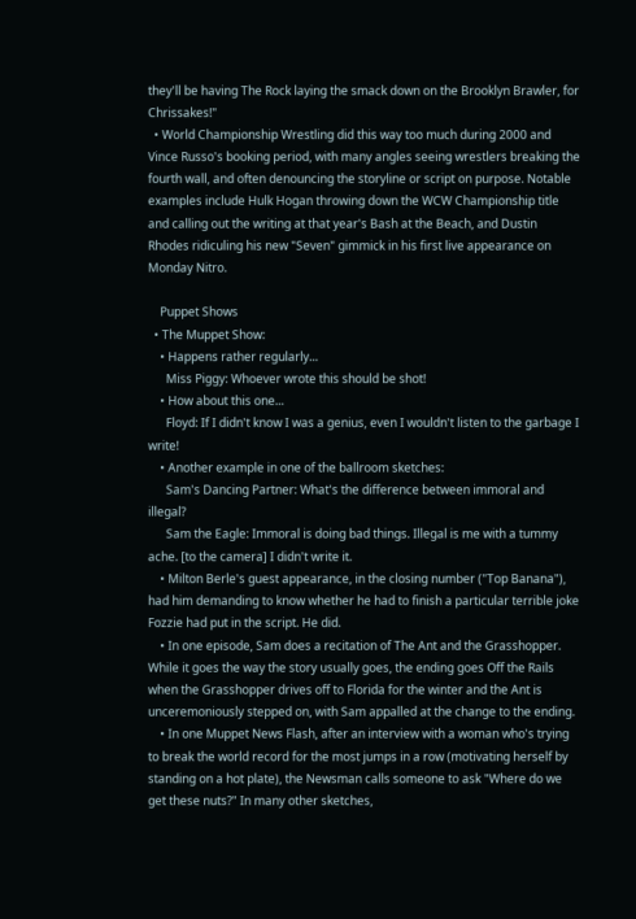they'll be having The Rock laying the smack down on the Brooklyn Brawler, for Chrissakes!"
  • World Championship Wrestling did this way too much during 2000 and Vince Russo's booking period, with many angles seeing wrestlers breaking the fourth wall, and often denouncing the storyline or script on purpose. Notable examples include Hulk Hogan throwing down the WCW Championship title and calling out the writing at that year's Bash at the Beach, and Dustin Rhodes ridiculing his new "Seven" gimmick in his first live appearance on Monday Nitro.

    Puppet Shows
  • The Muppet Show:
    • Happens rather regularly...
      Miss Piggy: Whoever wrote this should be shot!
    • How about this one...
      Floyd: If I didn't know I was a genius, even I wouldn't listen to the garbage I write!
    • Another example in one of the ballroom sketches:
      Sam's Dancing Partner: What's the difference between immoral and illegal?
      Sam the Eagle: Immoral is doing bad things. Illegal is me with a tummy ache. [to the camera] I didn't write it.
    • Milton Berle's guest appearance, in the closing number ("Top Banana"), had him demanding to know whether he had to finish a particular terrible joke Fozzie had put in the script. He did.
    • In one episode, Sam does a recitation of The Ant and the Grasshopper. While it goes the way the story usually goes, the ending goes Off the Rails when the Grasshopper drives off to Florida for the winter and the Ant is unceremoniously stepped on, with Sam appalled at the change to the ending.
    • In one Muppet News Flash, after an interview with a woman who's trying to break the world record for the most jumps in a row (motivating herself by standing on a hot plate), the Newsman calls someone to ask "Where do we get these nuts?" In many other sketches,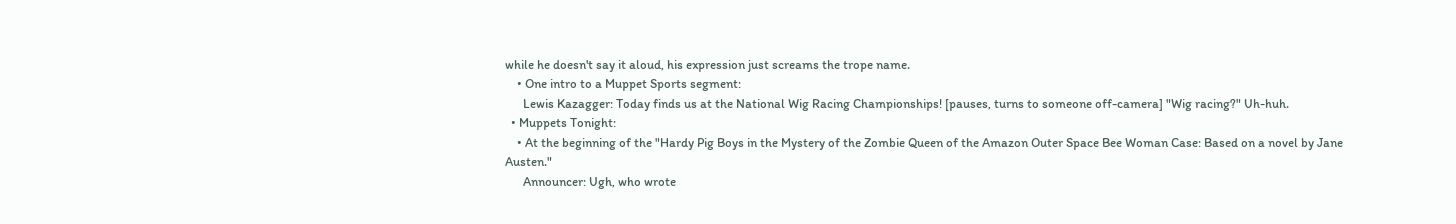while he doesn't say it aloud, his expression just screams the trope name.
    • One intro to a Muppet Sports segment:
      Lewis Kazagger: Today finds us at the National Wig Racing Championships! [pauses, turns to someone off-camera] "Wig racing?" Uh-huh.
  • Muppets Tonight:
    • At the beginning of the "Hardy Pig Boys in the Mystery of the Zombie Queen of the Amazon Outer Space Bee Woman Case: Based on a novel by Jane Austen."
      Announcer: Ugh, who wrote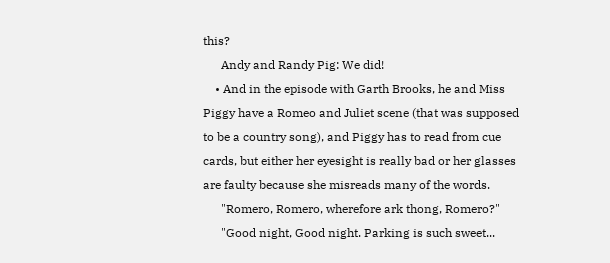this?
      Andy and Randy Pig: We did!
    • And in the episode with Garth Brooks, he and Miss Piggy have a Romeo and Juliet scene (that was supposed to be a country song), and Piggy has to read from cue cards, but either her eyesight is really bad or her glasses are faulty because she misreads many of the words.
      "Romero, Romero, wherefore ark thong, Romero?"
      "Good night, Good night. Parking is such sweet...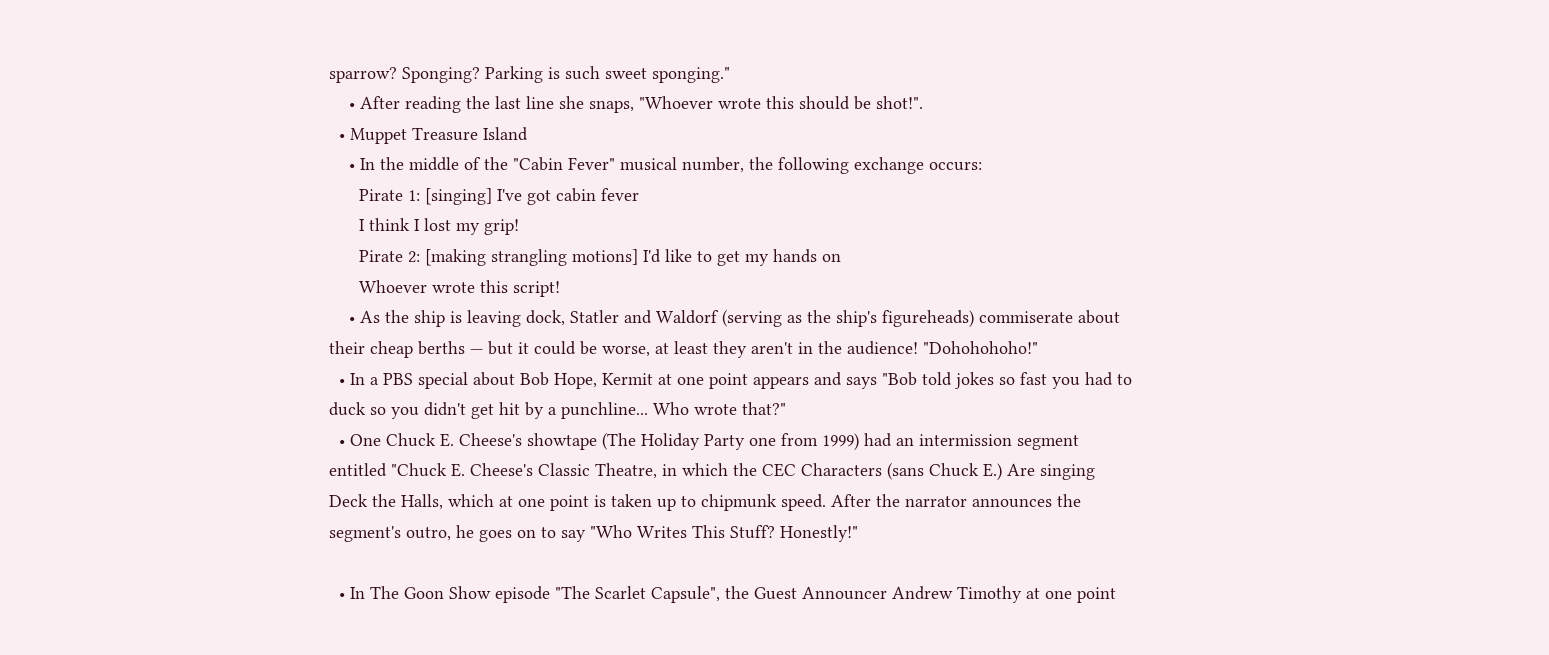sparrow? Sponging? Parking is such sweet sponging."
    • After reading the last line she snaps, "Whoever wrote this should be shot!".
  • Muppet Treasure Island
    • In the middle of the "Cabin Fever" musical number, the following exchange occurs:
      Pirate 1: [singing] I've got cabin fever
      I think I lost my grip!
      Pirate 2: [making strangling motions] I'd like to get my hands on
      Whoever wrote this script!
    • As the ship is leaving dock, Statler and Waldorf (serving as the ship's figureheads) commiserate about their cheap berths — but it could be worse, at least they aren't in the audience! "Dohohohoho!"
  • In a PBS special about Bob Hope, Kermit at one point appears and says "Bob told jokes so fast you had to duck so you didn't get hit by a punchline... Who wrote that?"
  • One Chuck E. Cheese's showtape (The Holiday Party one from 1999) had an intermission segment entitled "Chuck E. Cheese's Classic Theatre, in which the CEC Characters (sans Chuck E.) Are singing Deck the Halls, which at one point is taken up to chipmunk speed. After the narrator announces the segment's outro, he goes on to say "Who Writes This Stuff? Honestly!"

  • In The Goon Show episode "The Scarlet Capsule", the Guest Announcer Andrew Timothy at one point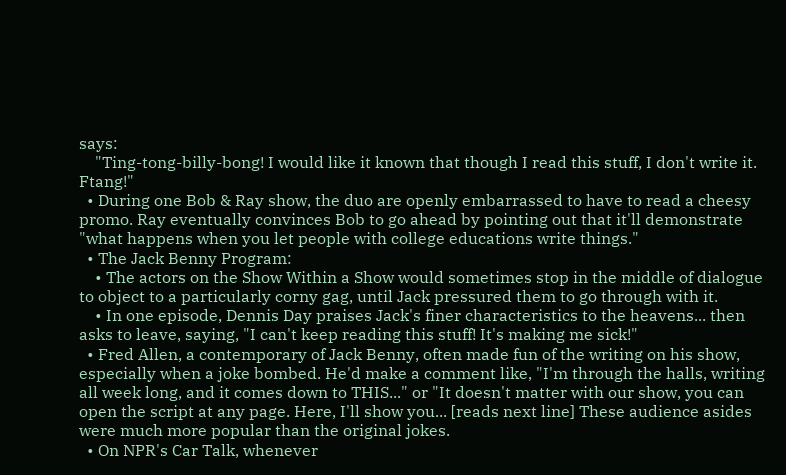says:
    "Ting-tong-billy-bong! I would like it known that though I read this stuff, I don't write it. Ftang!"
  • During one Bob & Ray show, the duo are openly embarrassed to have to read a cheesy promo. Ray eventually convinces Bob to go ahead by pointing out that it'll demonstrate "what happens when you let people with college educations write things."
  • The Jack Benny Program:
    • The actors on the Show Within a Show would sometimes stop in the middle of dialogue to object to a particularly corny gag, until Jack pressured them to go through with it.
    • In one episode, Dennis Day praises Jack's finer characteristics to the heavens... then asks to leave, saying, "I can't keep reading this stuff! It's making me sick!"
  • Fred Allen, a contemporary of Jack Benny, often made fun of the writing on his show, especially when a joke bombed. He'd make a comment like, "I'm through the halls, writing all week long, and it comes down to THIS..." or "It doesn't matter with our show, you can open the script at any page. Here, I'll show you... [reads next line] These audience asides were much more popular than the original jokes.
  • On NPR's Car Talk, whenever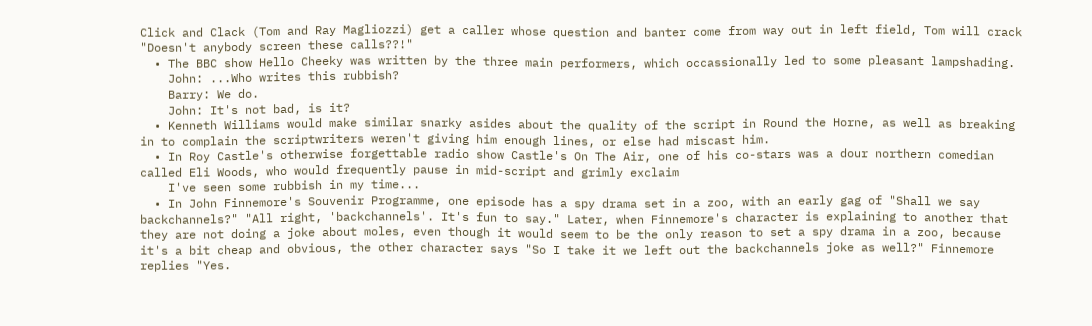Click and Clack (Tom and Ray Magliozzi) get a caller whose question and banter come from way out in left field, Tom will crack "Doesn't anybody screen these calls??!"
  • The BBC show Hello Cheeky was written by the three main performers, which occassionally led to some pleasant lampshading.
    John: ...Who writes this rubbish?
    Barry: We do.
    John: It's not bad, is it?
  • Kenneth Williams would make similar snarky asides about the quality of the script in Round the Horne, as well as breaking in to complain the scriptwriters weren't giving him enough lines, or else had miscast him.
  • In Roy Castle's otherwise forgettable radio show Castle's On The Air, one of his co-stars was a dour northern comedian called Eli Woods, who would frequently pause in mid-script and grimly exclaim
    I've seen some rubbish in my time...
  • In John Finnemore's Souvenir Programme, one episode has a spy drama set in a zoo, with an early gag of "Shall we say backchannels?" "All right, 'backchannels'. It's fun to say." Later, when Finnemore's character is explaining to another that they are not doing a joke about moles, even though it would seem to be the only reason to set a spy drama in a zoo, because it's a bit cheap and obvious, the other character says "So I take it we left out the backchannels joke as well?" Finnemore replies "Yes.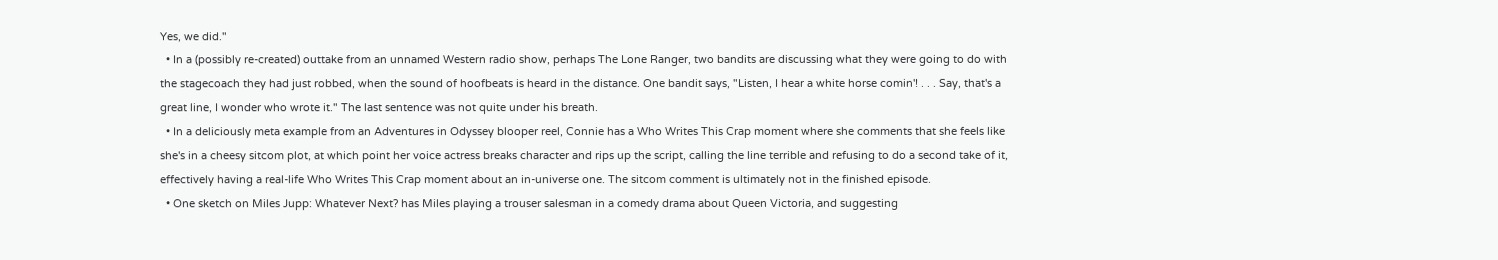Yes, we did."
  • In a (possibly re-created) outtake from an unnamed Western radio show, perhaps The Lone Ranger, two bandits are discussing what they were going to do with the stagecoach they had just robbed, when the sound of hoofbeats is heard in the distance. One bandit says, "Listen, I hear a white horse comin'! . . . Say, that's a great line, I wonder who wrote it." The last sentence was not quite under his breath.
  • In a deliciously meta example from an Adventures in Odyssey blooper reel, Connie has a Who Writes This Crap moment where she comments that she feels like she's in a cheesy sitcom plot, at which point her voice actress breaks character and rips up the script, calling the line terrible and refusing to do a second take of it, effectively having a real-life Who Writes This Crap moment about an in-universe one. The sitcom comment is ultimately not in the finished episode.
  • One sketch on Miles Jupp: Whatever Next? has Miles playing a trouser salesman in a comedy drama about Queen Victoria, and suggesting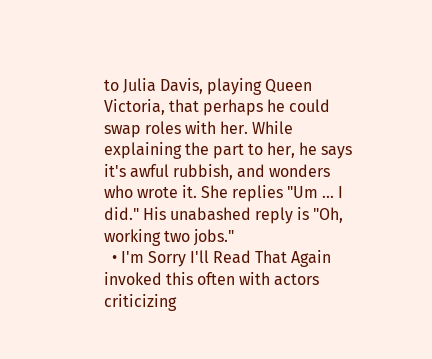to Julia Davis, playing Queen Victoria, that perhaps he could swap roles with her. While explaining the part to her, he says it's awful rubbish, and wonders who wrote it. She replies "Um ... I did." His unabashed reply is "Oh, working two jobs."
  • I'm Sorry I'll Read That Again invoked this often with actors criticizing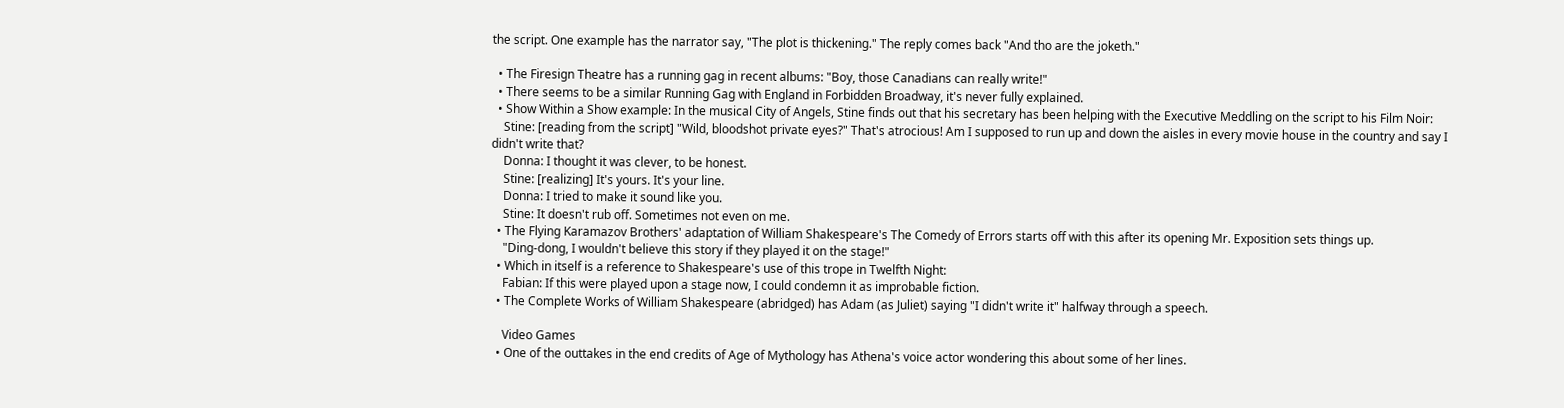the script. One example has the narrator say, "The plot is thickening." The reply comes back "And tho are the joketh."

  • The Firesign Theatre has a running gag in recent albums: "Boy, those Canadians can really write!"
  • There seems to be a similar Running Gag with England in Forbidden Broadway, it's never fully explained.
  • Show Within a Show example: In the musical City of Angels, Stine finds out that his secretary has been helping with the Executive Meddling on the script to his Film Noir:
    Stine: [reading from the script] "Wild, bloodshot private eyes?" That's atrocious! Am I supposed to run up and down the aisles in every movie house in the country and say I didn't write that?
    Donna: I thought it was clever, to be honest.
    Stine: [realizing] It's yours. It's your line.
    Donna: I tried to make it sound like you.
    Stine: It doesn't rub off. Sometimes not even on me.
  • The Flying Karamazov Brothers' adaptation of William Shakespeare's The Comedy of Errors starts off with this after its opening Mr. Exposition sets things up.
    "Ding-dong, I wouldn't believe this story if they played it on the stage!"
  • Which in itself is a reference to Shakespeare's use of this trope in Twelfth Night:
    Fabian: If this were played upon a stage now, I could condemn it as improbable fiction.
  • The Complete Works of William Shakespeare (abridged) has Adam (as Juliet) saying "I didn't write it" halfway through a speech.

    Video Games
  • One of the outtakes in the end credits of Age of Mythology has Athena's voice actor wondering this about some of her lines.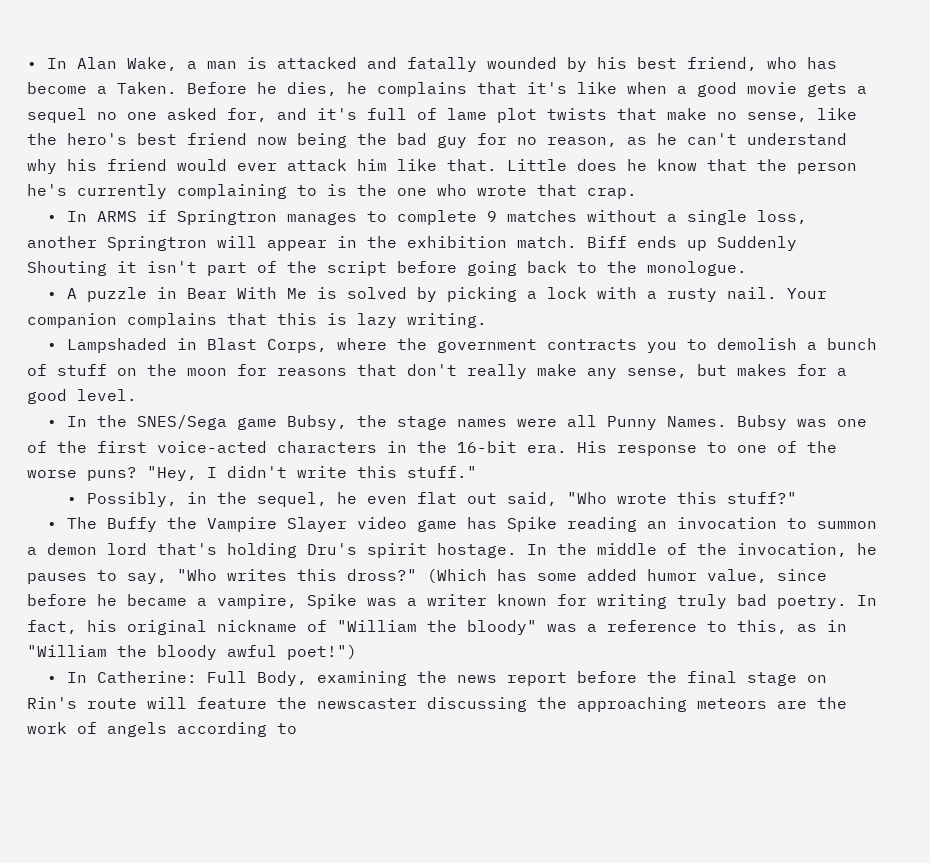• In Alan Wake, a man is attacked and fatally wounded by his best friend, who has become a Taken. Before he dies, he complains that it's like when a good movie gets a sequel no one asked for, and it's full of lame plot twists that make no sense, like the hero's best friend now being the bad guy for no reason, as he can't understand why his friend would ever attack him like that. Little does he know that the person he's currently complaining to is the one who wrote that crap.
  • In ARMS if Springtron manages to complete 9 matches without a single loss, another Springtron will appear in the exhibition match. Biff ends up Suddenly Shouting it isn't part of the script before going back to the monologue.
  • A puzzle in Bear With Me is solved by picking a lock with a rusty nail. Your companion complains that this is lazy writing.
  • Lampshaded in Blast Corps, where the government contracts you to demolish a bunch of stuff on the moon for reasons that don't really make any sense, but makes for a good level.
  • In the SNES/Sega game Bubsy, the stage names were all Punny Names. Bubsy was one of the first voice-acted characters in the 16-bit era. His response to one of the worse puns? "Hey, I didn't write this stuff."
    • Possibly, in the sequel, he even flat out said, "Who wrote this stuff?"
  • The Buffy the Vampire Slayer video game has Spike reading an invocation to summon a demon lord that's holding Dru's spirit hostage. In the middle of the invocation, he pauses to say, "Who writes this dross?" (Which has some added humor value, since before he became a vampire, Spike was a writer known for writing truly bad poetry. In fact, his original nickname of "William the bloody" was a reference to this, as in "William the bloody awful poet!")
  • In Catherine: Full Body, examining the news report before the final stage on Rin's route will feature the newscaster discussing the approaching meteors are the work of angels according to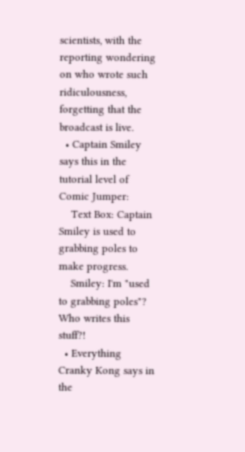scientists, with the reporting wondering on who wrote such ridiculousness, forgetting that the broadcast is live.
  • Captain Smiley says this in the tutorial level of Comic Jumper:
    Text Box: Captain Smiley is used to grabbing poles to make progress.
    Smiley: I'm "used to grabbing poles"? Who writes this stuff?!
  • Everything Cranky Kong says in the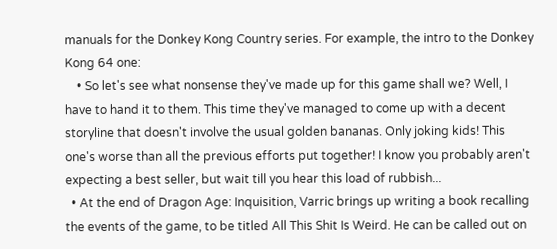manuals for the Donkey Kong Country series. For example, the intro to the Donkey Kong 64 one:
    • So let's see what nonsense they've made up for this game shall we? Well, I have to hand it to them. This time they've managed to come up with a decent storyline that doesn't involve the usual golden bananas. Only joking kids! This one's worse than all the previous efforts put together! I know you probably aren't expecting a best seller, but wait till you hear this load of rubbish...
  • At the end of Dragon Age: Inquisition, Varric brings up writing a book recalling the events of the game, to be titled All This Shit Is Weird. He can be called out on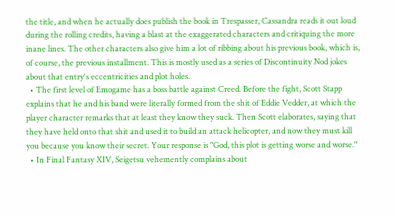the title, and when he actually does publish the book in Trespasser, Cassandra reads it out loud during the rolling credits, having a blast at the exaggerated characters and critiquing the more inane lines. The other characters also give him a lot of ribbing about his previous book, which is, of course, the previous installment. This is mostly used as a series of Discontinuity Nod jokes about that entry's eccentricities and plot holes.
  • The first level of Emogame has a boss battle against Creed. Before the fight, Scott Stapp explains that he and his band were literally formed from the shit of Eddie Vedder, at which the player character remarks that at least they know they suck. Then Scott elaborates, saying that they have held onto that shit and used it to build an attack helicopter, and now they must kill you because you know their secret. Your response is "God, this plot is getting worse and worse."
  • In Final Fantasy XIV, Seigetsu vehemently complains about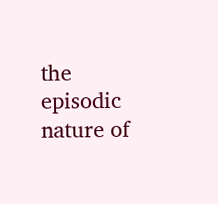the episodic nature of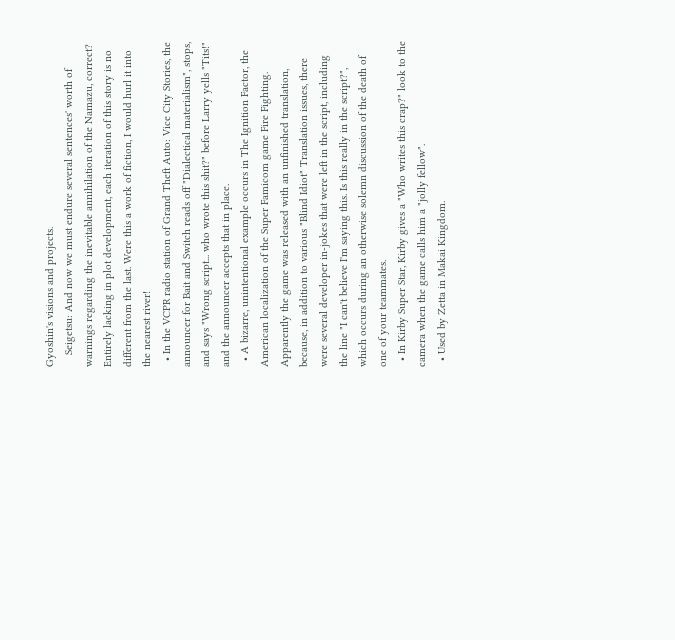Gyoshin's visions and projects.
    Seigetsu: And now we must endure several sentences' worth of warnings regarding the inevitable annihilation of the Namazu, correct? Entirely lacking in plot development, each iteration of this story is no different from the last. Were this a work of fiction, I would hurl it into the nearest river!
  • In the VCPR radio station of Grand Theft Auto: Vice City Stories, the announcer for Bait and Switch reads off "Dialectical materialism", stops, and says "Wrong script... who wrote this shit?" before Larry yells "Tits!" and the announcer accepts that in place.
  • A bizarre, unintentional example occurs in The Ignition Factor, the American localization of the Super Famicom game Fire Fighting. Apparently the game was released with an unfinished translation, because, in addition to various "Blind Idiot" Translation issues, there were several developer in-jokes that were left in the script, including the line "I can't believe I'm saying this. Is this really in the script?", which occurs during an otherwise solemn discussion of the death of one of your teammates.
  • In Kirby Super Star, Kirby gives a "Who writes this crap?" look to the camera when the game calls him a "jolly fellow".
  • Used by Zetta in Makai Kingdom.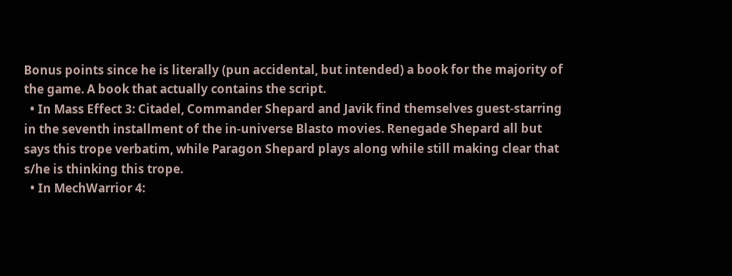Bonus points since he is literally (pun accidental, but intended) a book for the majority of the game. A book that actually contains the script.
  • In Mass Effect 3: Citadel, Commander Shepard and Javik find themselves guest-starring in the seventh installment of the in-universe Blasto movies. Renegade Shepard all but says this trope verbatim, while Paragon Shepard plays along while still making clear that s/he is thinking this trope.
  • In MechWarrior 4: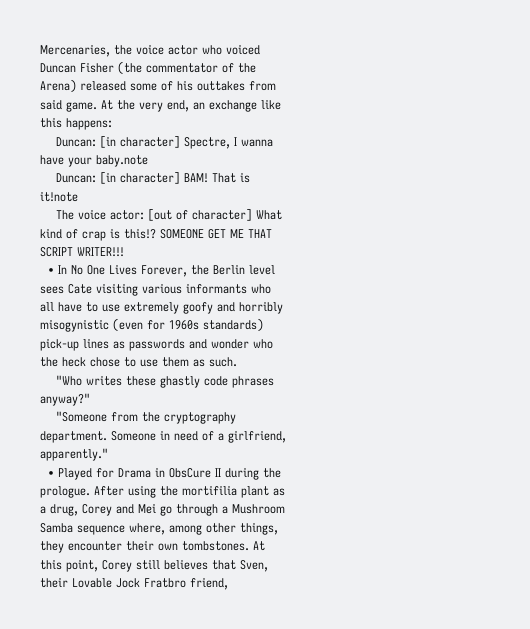Mercenaries, the voice actor who voiced Duncan Fisher (the commentator of the Arena) released some of his outtakes from said game. At the very end, an exchange like this happens:
    Duncan: [in character] Spectre, I wanna have your baby.note
    Duncan: [in character] BAM! That is it!note
    The voice actor: [out of character] What kind of crap is this!? SOMEONE GET ME THAT SCRIPT WRITER!!!
  • In No One Lives Forever, the Berlin level sees Cate visiting various informants who all have to use extremely goofy and horribly misogynistic (even for 1960s standards) pick-up lines as passwords and wonder who the heck chose to use them as such.
    "Who writes these ghastly code phrases anyway?"
    "Someone from the cryptography department. Someone in need of a girlfriend, apparently."
  • Played for Drama in ObsCure II during the prologue. After using the mortifilia plant as a drug, Corey and Mei go through a Mushroom Samba sequence where, among other things, they encounter their own tombstones. At this point, Corey still believes that Sven, their Lovable Jock Fratbro friend,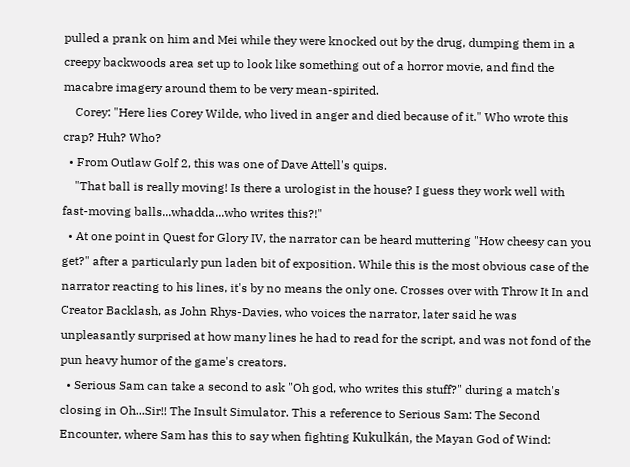pulled a prank on him and Mei while they were knocked out by the drug, dumping them in a creepy backwoods area set up to look like something out of a horror movie, and find the macabre imagery around them to be very mean-spirited.
    Corey: "Here lies Corey Wilde, who lived in anger and died because of it." Who wrote this crap? Huh? Who?
  • From Outlaw Golf 2, this was one of Dave Attell's quips.
    "That ball is really moving! Is there a urologist in the house? I guess they work well with fast-moving balls...whadda...who writes this?!"
  • At one point in Quest for Glory IV, the narrator can be heard muttering "How cheesy can you get?" after a particularly pun laden bit of exposition. While this is the most obvious case of the narrator reacting to his lines, it's by no means the only one. Crosses over with Throw It In and Creator Backlash, as John Rhys-Davies, who voices the narrator, later said he was unpleasantly surprised at how many lines he had to read for the script, and was not fond of the pun heavy humor of the game's creators.
  • Serious Sam can take a second to ask "Oh god, who writes this stuff?" during a match's closing in Oh...Sir!! The Insult Simulator. This a reference to Serious Sam: The Second Encounter, where Sam has this to say when fighting Kukulkán, the Mayan God of Wind: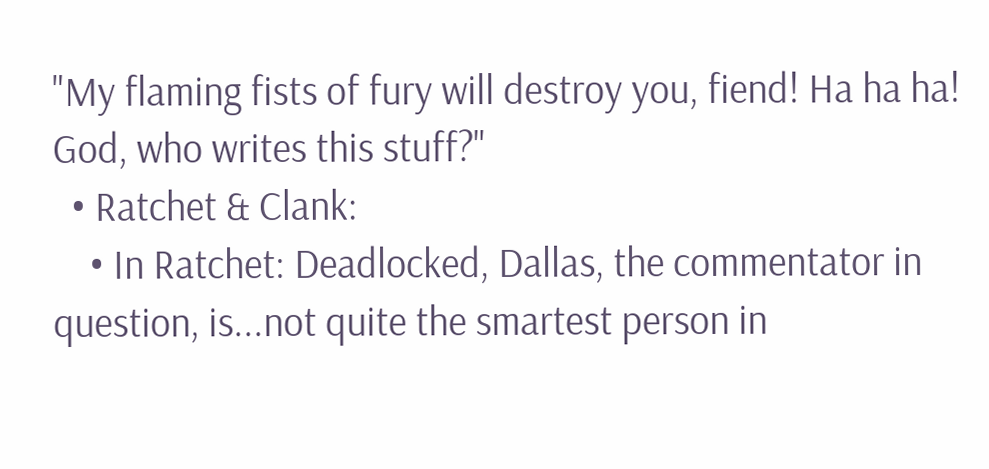"My flaming fists of fury will destroy you, fiend! Ha ha ha! God, who writes this stuff?"
  • Ratchet & Clank:
    • In Ratchet: Deadlocked, Dallas, the commentator in question, is...not quite the smartest person in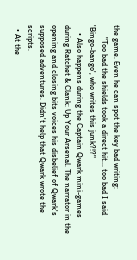the game. Even he can spot the key bad writing:
      "Too bad the shields took a direct hit... too bad I said 'Bingo-bango', who writes this junk?!?"
    • Also happens during the Captain Qwark mini-games during Ratchet & Clank: Up Your Arsenal. The narrator in the opening and closing bits voices his disbelief of Qwark's supposed adventures. Didn't help that Qwark wrote the scripts.
  • At the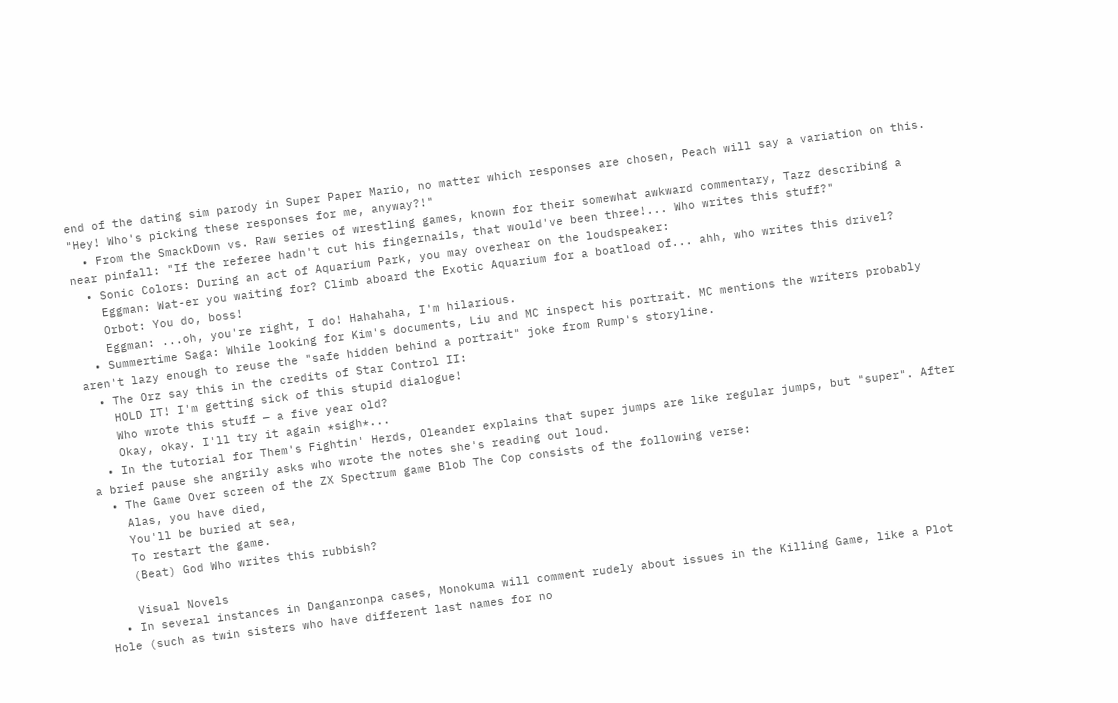end of the dating sim parody in Super Paper Mario, no matter which responses are chosen, Peach will say a variation on this. "Hey! Who's picking these responses for me, anyway?!"
  • From the SmackDown vs. Raw series of wrestling games, known for their somewhat awkward commentary, Tazz describing a near pinfall: "If the referee hadn't cut his fingernails, that would've been three!... Who writes this stuff?"
  • Sonic Colors: During an act of Aquarium Park, you may overhear on the loudspeaker:
    Eggman: Wat-er you waiting for? Climb aboard the Exotic Aquarium for a boatload of... ahh, who writes this drivel?
    Orbot: You do, boss!
    Eggman: ...oh, you're right, I do! Hahahaha, I'm hilarious.
  • Summertime Saga: While looking for Kim's documents, Liu and MC inspect his portrait. MC mentions the writers probably aren't lazy enough to reuse the "safe hidden behind a portrait" joke from Rump's storyline.
  • The Orz say this in the credits of Star Control II:
    HOLD IT! I'm getting sick of this stupid dialogue!
    Who wrote this stuff — a five year old?
    Okay, okay. I'll try it again *sigh*...
  • In the tutorial for Them's Fightin' Herds, Oleander explains that super jumps are like regular jumps, but "super". After a brief pause she angrily asks who wrote the notes she's reading out loud.
  • The Game Over screen of the ZX Spectrum game Blob The Cop consists of the following verse:
    Alas, you have died,
    You'll be buried at sea,
    To restart the game.
    (Beat) God Who writes this rubbish?

    Visual Novels
  • In several instances in Danganronpa cases, Monokuma will comment rudely about issues in the Killing Game, like a Plot Hole (such as twin sisters who have different last names for no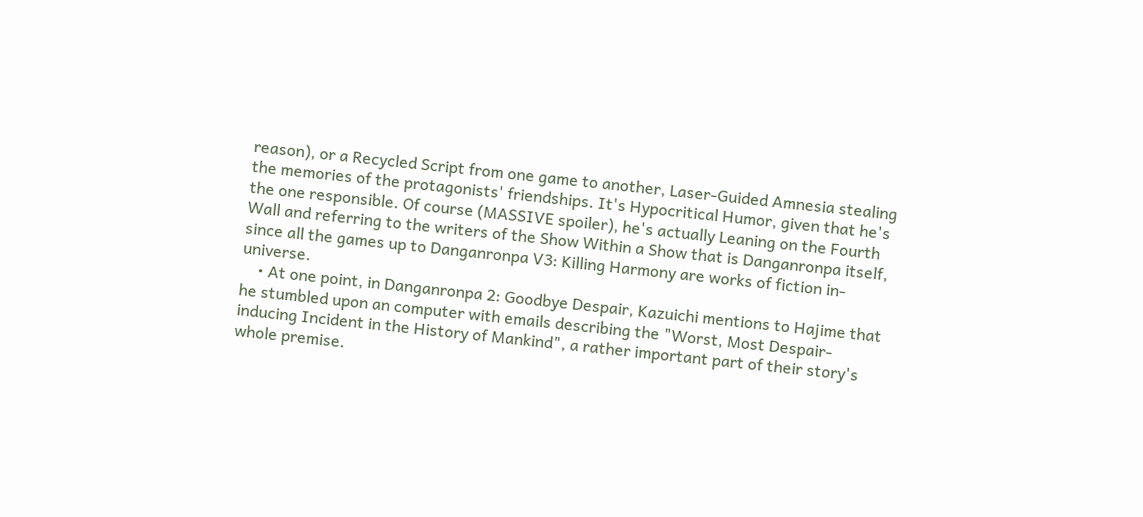reason), or a Recycled Script from one game to another, Laser-Guided Amnesia stealing the memories of the protagonists' friendships. It's Hypocritical Humor, given that he's the one responsible. Of course (MASSIVE spoiler), he's actually Leaning on the Fourth Wall and referring to the writers of the Show Within a Show that is Danganronpa itself, since all the games up to Danganronpa V3: Killing Harmony are works of fiction in-universe.
    • At one point, in Danganronpa 2: Goodbye Despair, Kazuichi mentions to Hajime that he stumbled upon an computer with emails describing the "Worst, Most Despair-inducing Incident in the History of Mankind", a rather important part of their story's whole premise.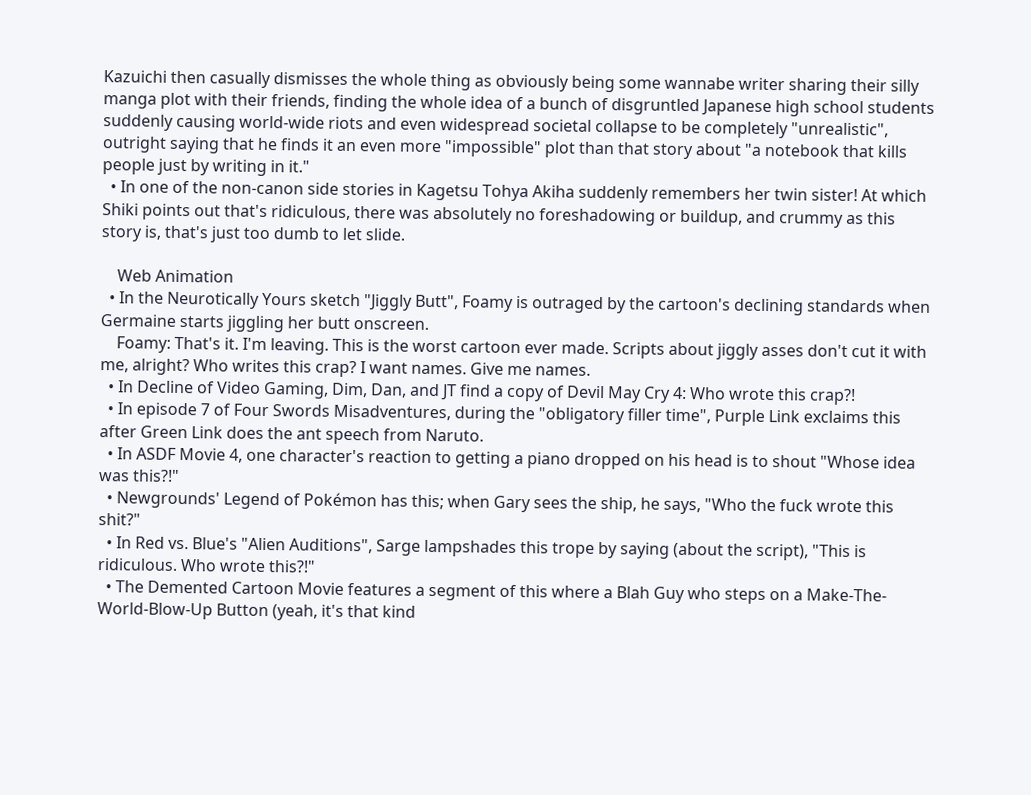Kazuichi then casually dismisses the whole thing as obviously being some wannabe writer sharing their silly manga plot with their friends, finding the whole idea of a bunch of disgruntled Japanese high school students suddenly causing world-wide riots and even widespread societal collapse to be completely "unrealistic", outright saying that he finds it an even more "impossible" plot than that story about "a notebook that kills people just by writing in it."
  • In one of the non-canon side stories in Kagetsu Tohya Akiha suddenly remembers her twin sister! At which Shiki points out that's ridiculous, there was absolutely no foreshadowing or buildup, and crummy as this story is, that's just too dumb to let slide.

    Web Animation
  • In the Neurotically Yours sketch "Jiggly Butt", Foamy is outraged by the cartoon's declining standards when Germaine starts jiggling her butt onscreen.
    Foamy: That's it. I'm leaving. This is the worst cartoon ever made. Scripts about jiggly asses don't cut it with me, alright? Who writes this crap? I want names. Give me names.
  • In Decline of Video Gaming, Dim, Dan, and JT find a copy of Devil May Cry 4: Who wrote this crap?!
  • In episode 7 of Four Swords Misadventures, during the "obligatory filler time", Purple Link exclaims this after Green Link does the ant speech from Naruto.
  • In ASDF Movie 4, one character's reaction to getting a piano dropped on his head is to shout "Whose idea was this?!"
  • Newgrounds' Legend of Pokémon has this; when Gary sees the ship, he says, "Who the fuck wrote this shit?"
  • In Red vs. Blue's "Alien Auditions", Sarge lampshades this trope by saying (about the script), "This is ridiculous. Who wrote this?!"
  • The Demented Cartoon Movie features a segment of this where a Blah Guy who steps on a Make-The-World-Blow-Up Button (yeah, it's that kind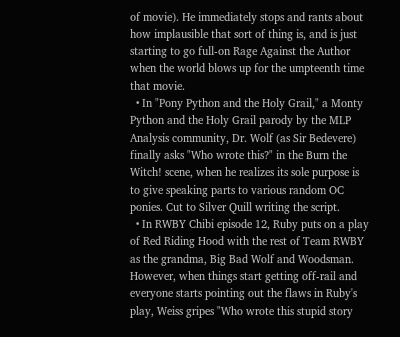of movie). He immediately stops and rants about how implausible that sort of thing is, and is just starting to go full-on Rage Against the Author when the world blows up for the umpteenth time that movie.
  • In "Pony Python and the Holy Grail," a Monty Python and the Holy Grail parody by the MLP Analysis community, Dr. Wolf (as Sir Bedevere) finally asks "Who wrote this?" in the Burn the Witch! scene, when he realizes its sole purpose is to give speaking parts to various random OC ponies. Cut to Silver Quill writing the script.
  • In RWBY Chibi episode 12, Ruby puts on a play of Red Riding Hood with the rest of Team RWBY as the grandma, Big Bad Wolf and Woodsman. However, when things start getting off-rail and everyone starts pointing out the flaws in Ruby's play, Weiss gripes "Who wrote this stupid story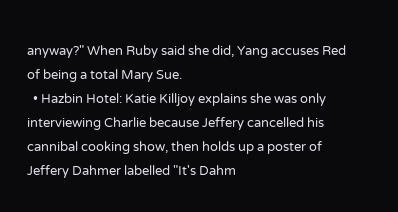anyway?" When Ruby said she did, Yang accuses Red of being a total Mary Sue.
  • Hazbin Hotel: Katie Killjoy explains she was only interviewing Charlie because Jeffery cancelled his cannibal cooking show, then holds up a poster of Jeffery Dahmer labelled "It's Dahm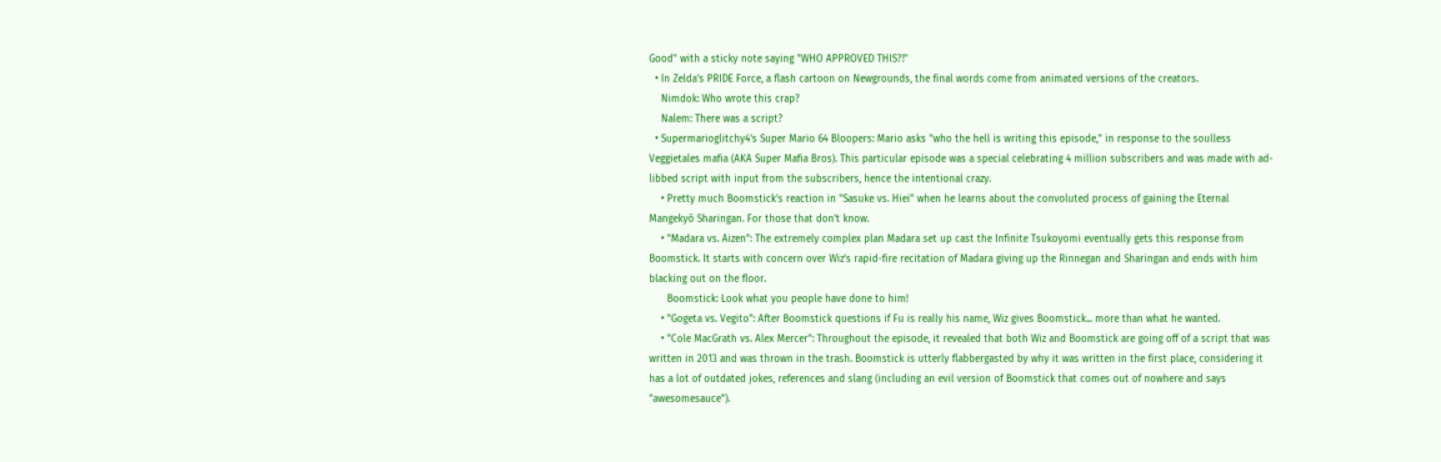Good" with a sticky note saying "WHO APPROVED THIS?!"
  • In Zelda's PRIDE Force, a flash cartoon on Newgrounds, the final words come from animated versions of the creators.
    Nimdok: Who wrote this crap?
    Nalem: There was a script?
  • Supermarioglitchy4's Super Mario 64 Bloopers: Mario asks "who the hell is writing this episode," in response to the soulless Veggietales mafia (AKA Super Mafia Bros). This particular episode was a special celebrating 4 million subscribers and was made with ad-libbed script with input from the subscribers, hence the intentional crazy.
    • Pretty much Boomstick's reaction in "Sasuke vs. Hiei" when he learns about the convoluted process of gaining the Eternal Mangekyō Sharingan. For those that don't know.
    • "Madara vs. Aizen": The extremely complex plan Madara set up cast the Infinite Tsukoyomi eventually gets this response from Boomstick. It starts with concern over Wiz's rapid-fire recitation of Madara giving up the Rinnegan and Sharingan and ends with him blacking out on the floor.
      Boomstick: Look what you people have done to him!
    • "Gogeta vs. Vegito": After Boomstick questions if Fu is really his name, Wiz gives Boomstick... more than what he wanted.
    • "Cole MacGrath vs. Alex Mercer": Throughout the episode, it revealed that both Wiz and Boomstick are going off of a script that was written in 2013 and was thrown in the trash. Boomstick is utterly flabbergasted by why it was written in the first place, considering it has a lot of outdated jokes, references and slang (including an evil version of Boomstick that comes out of nowhere and says "awesomesauce").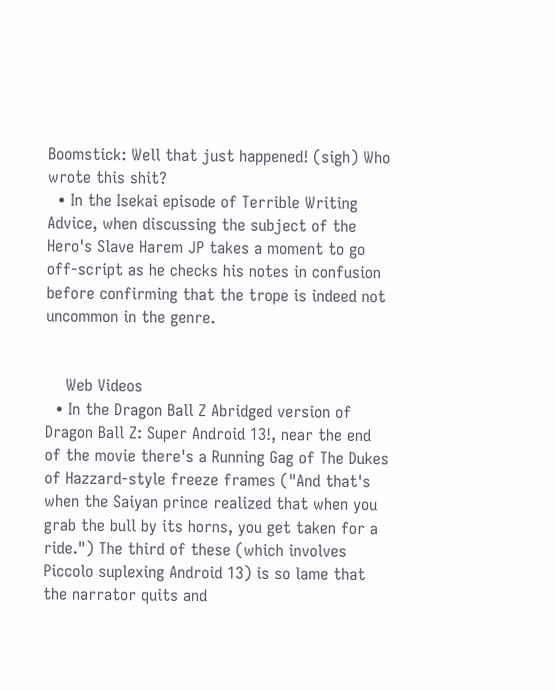Boomstick: Well that just happened! (sigh) Who wrote this shit?
  • In the Isekai episode of Terrible Writing Advice, when discussing the subject of the Hero's Slave Harem JP takes a moment to go off-script as he checks his notes in confusion before confirming that the trope is indeed not uncommon in the genre.


    Web Videos
  • In the Dragon Ball Z Abridged version of Dragon Ball Z: Super Android 13!, near the end of the movie there's a Running Gag of The Dukes of Hazzard-style freeze frames ("And that's when the Saiyan prince realized that when you grab the bull by its horns, you get taken for a ride.") The third of these (which involves Piccolo suplexing Android 13) is so lame that the narrator quits and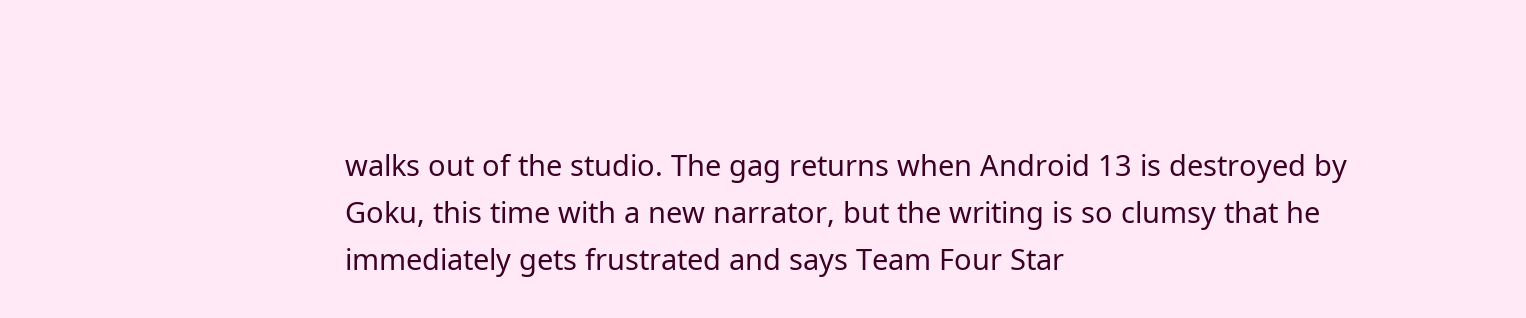walks out of the studio. The gag returns when Android 13 is destroyed by Goku, this time with a new narrator, but the writing is so clumsy that he immediately gets frustrated and says Team Four Star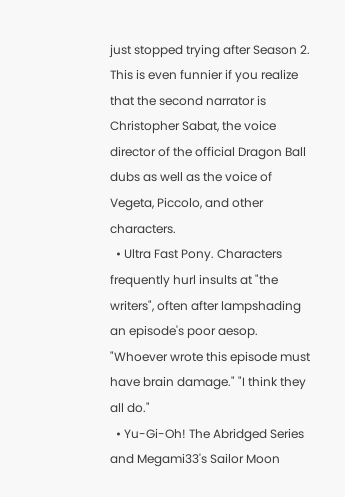just stopped trying after Season 2. This is even funnier if you realize that the second narrator is Christopher Sabat, the voice director of the official Dragon Ball dubs as well as the voice of Vegeta, Piccolo, and other characters.
  • Ultra Fast Pony. Characters frequently hurl insults at "the writers", often after lampshading an episode's poor aesop. "Whoever wrote this episode must have brain damage." "I think they all do."
  • Yu-Gi-Oh! The Abridged Series and Megami33's Sailor Moon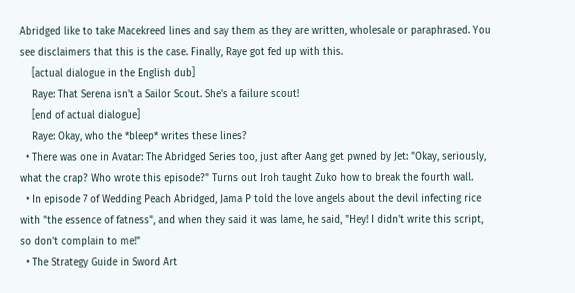Abridged like to take Macekreed lines and say them as they are written, wholesale or paraphrased. You see disclaimers that this is the case. Finally, Raye got fed up with this.
    [actual dialogue in the English dub]
    Raye: That Serena isn't a Sailor Scout. She's a failure scout!
    [end of actual dialogue]
    Raye: Okay, who the *bleep* writes these lines?
  • There was one in Avatar: The Abridged Series too, just after Aang get pwned by Jet: "Okay, seriously, what the crap? Who wrote this episode?" Turns out Iroh taught Zuko how to break the fourth wall.
  • In episode 7 of Wedding Peach Abridged, Jama P told the love angels about the devil infecting rice with "the essence of fatness", and when they said it was lame, he said, "Hey! I didn't write this script, so don't complain to me!"
  • The Strategy Guide in Sword Art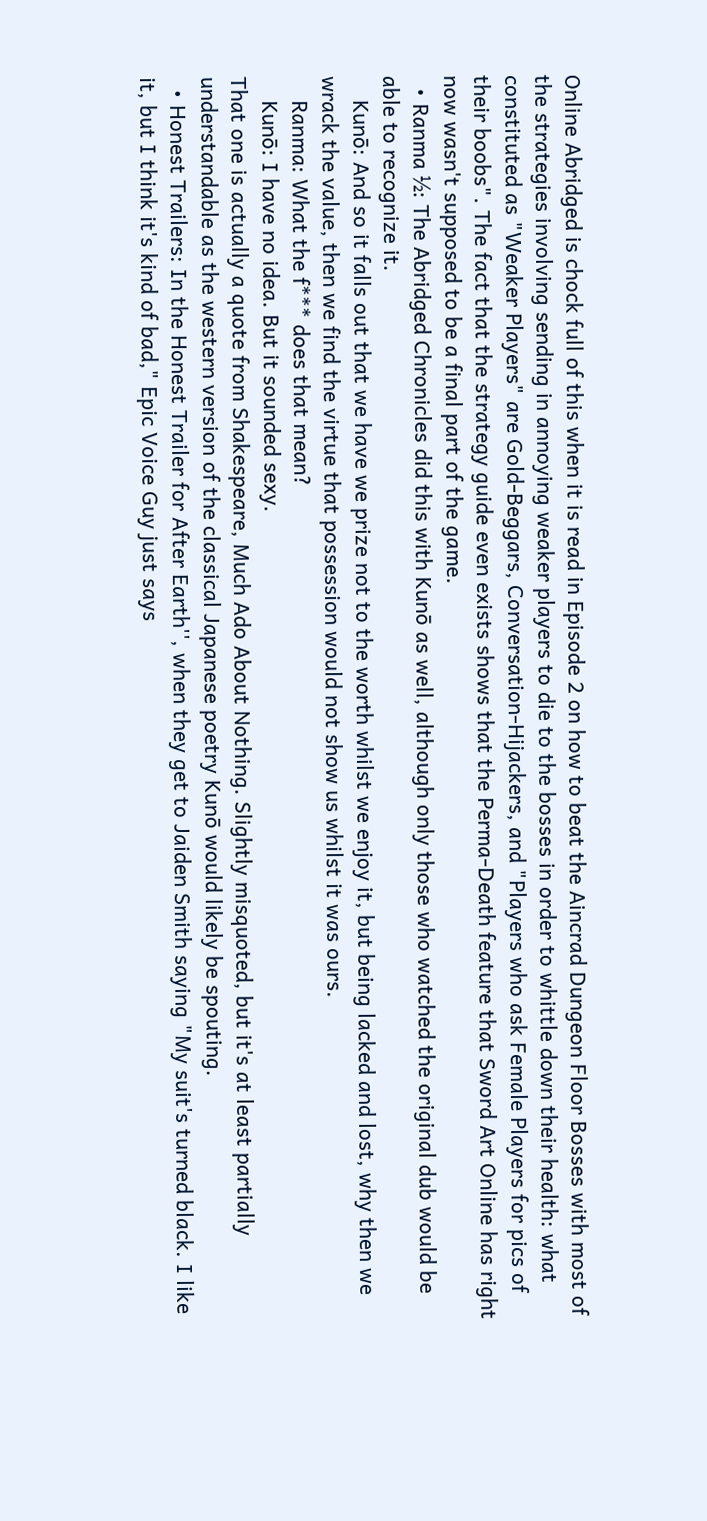Online Abridged is chock full of this when it is read in Episode 2 on how to beat the Aincrad Dungeon Floor Bosses with most of the strategies involving sending in annoying weaker players to die to the bosses in order to whittle down their health: what constituted as "Weaker Players" are Gold-Beggars, Conversation-Hijackers, and "Players who ask Female Players for pics of their boobs". The fact that the strategy guide even exists shows that the Perma-Death feature that Sword Art Online has right now wasn't supposed to be a final part of the game.
  • Ranma ½: The Abridged Chronicles did this with Kunō as well, although only those who watched the original dub would be able to recognize it.
    Kunō: And so it falls out that we have we prize not to the worth whilst we enjoy it, but being lacked and lost, why then we wrack the value, then we find the virtue that possession would not show us whilst it was ours.
    Ranma: What the f*** does that mean?
    Kunō: I have no idea. But it sounded sexy.
That one is actually a quote from Shakespeare, Much Ado About Nothing. Slightly misquoted, but it's at least partially understandable as the western version of the classical Japanese poetry Kunō would likely be spouting.
  • Honest Trailers: In the Honest Trailer for After Earth'', when they get to Jaiden Smith saying "My suit's turned black. I like it, but I think it's kind of bad," Epic Voice Guy just says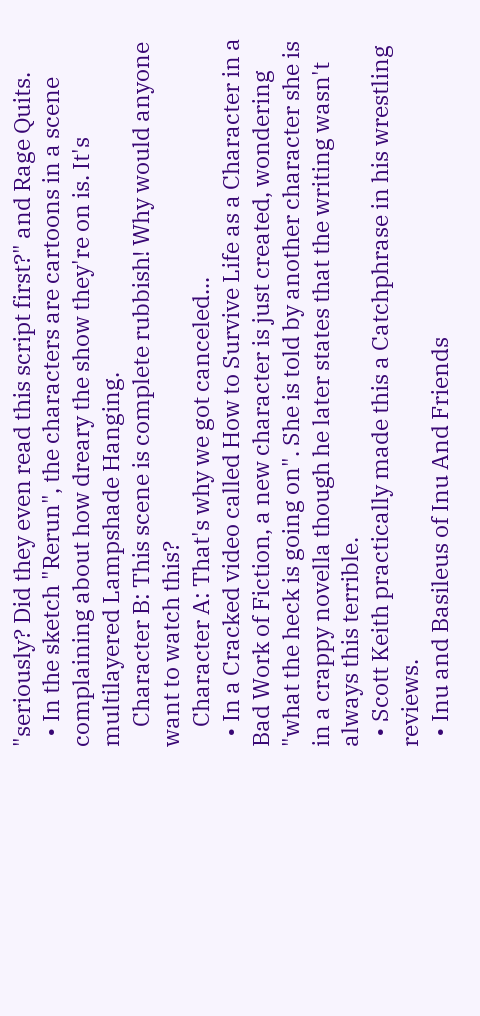"seriously? Did they even read this script first?" and Rage Quits.
  • In the sketch "Rerun", the characters are cartoons in a scene complaining about how dreary the show they're on is. It's multilayered Lampshade Hanging.
    Character B: This scene is complete rubbish! Why would anyone want to watch this?
    Character A: That's why we got canceled...
  • In a Cracked video called How to Survive Life as a Character in a Bad Work of Fiction, a new character is just created, wondering "what the heck is going on". She is told by another character she is in a crappy novella though he later states that the writing wasn't always this terrible.
  • Scott Keith practically made this a Catchphrase in his wrestling reviews.
  • Inu and Basileus of Inu And Friends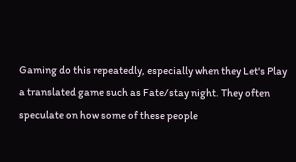Gaming do this repeatedly, especially when they Let's Play a translated game such as Fate/stay night. They often speculate on how some of these people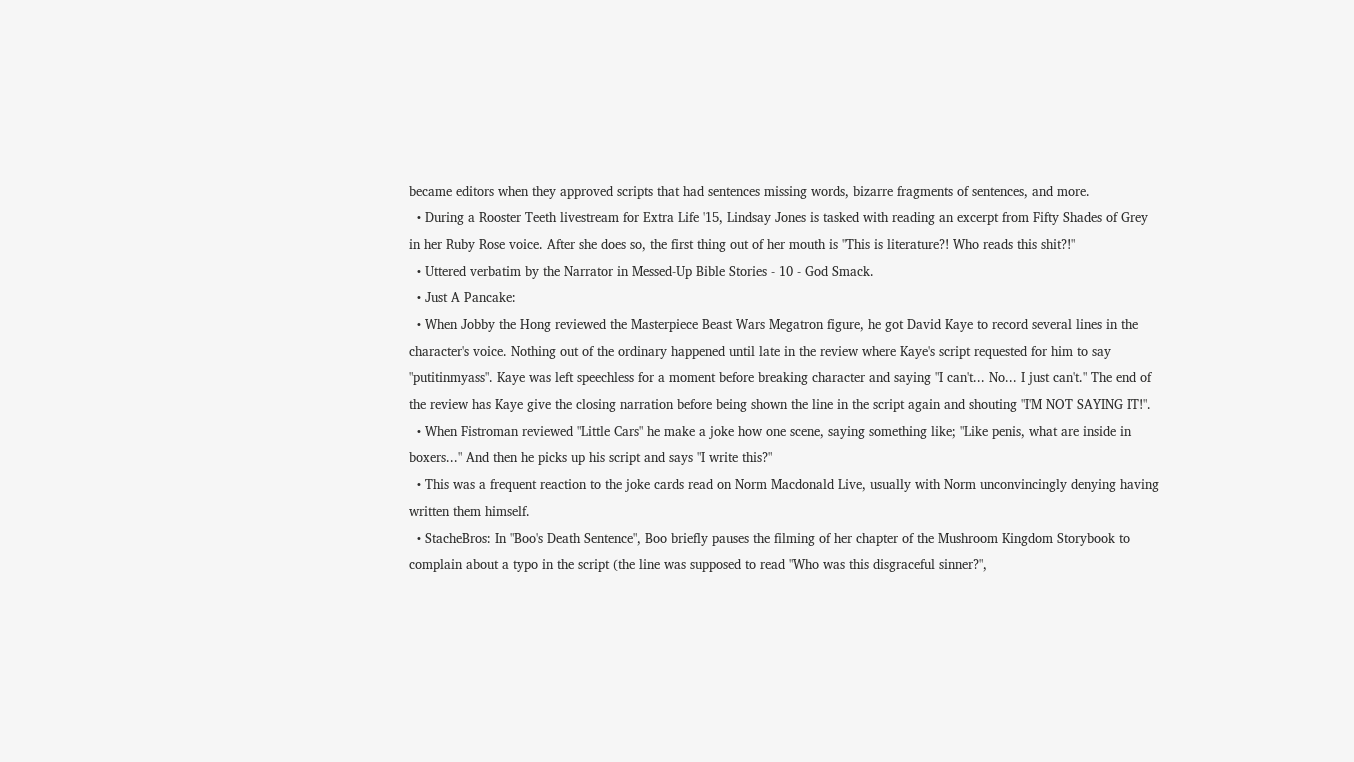became editors when they approved scripts that had sentences missing words, bizarre fragments of sentences, and more.
  • During a Rooster Teeth livestream for Extra Life '15, Lindsay Jones is tasked with reading an excerpt from Fifty Shades of Grey in her Ruby Rose voice. After she does so, the first thing out of her mouth is "This is literature?! Who reads this shit?!"
  • Uttered verbatim by the Narrator in Messed-Up Bible Stories - 10 - God Smack.
  • Just A Pancake:
  • When Jobby the Hong reviewed the Masterpiece Beast Wars Megatron figure, he got David Kaye to record several lines in the character's voice. Nothing out of the ordinary happened until late in the review where Kaye's script requested for him to say "putitinmyass". Kaye was left speechless for a moment before breaking character and saying "I can't... No... I just can't." The end of the review has Kaye give the closing narration before being shown the line in the script again and shouting "I'M NOT SAYING IT!".
  • When Fistroman reviewed "Little Cars" he make a joke how one scene, saying something like; "Like penis, what are inside in boxers..." And then he picks up his script and says "I write this?"
  • This was a frequent reaction to the joke cards read on Norm Macdonald Live, usually with Norm unconvincingly denying having written them himself.
  • StacheBros: In "Boo's Death Sentence", Boo briefly pauses the filming of her chapter of the Mushroom Kingdom Storybook to complain about a typo in the script (the line was supposed to read "Who was this disgraceful sinner?",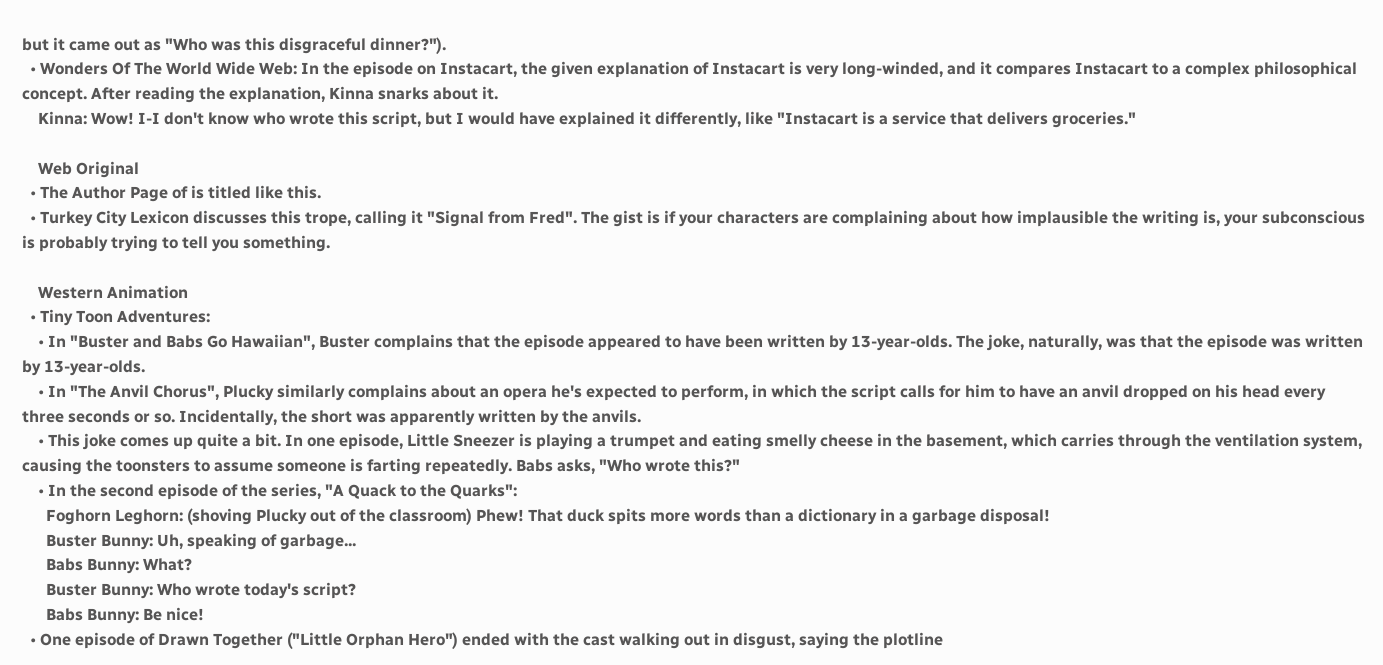but it came out as "Who was this disgraceful dinner?").
  • Wonders Of The World Wide Web: In the episode on Instacart, the given explanation of Instacart is very long-winded, and it compares Instacart to a complex philosophical concept. After reading the explanation, Kinna snarks about it.
    Kinna: Wow! I-I don't know who wrote this script, but I would have explained it differently, like "Instacart is a service that delivers groceries."

    Web Original
  • The Author Page of is titled like this.
  • Turkey City Lexicon discusses this trope, calling it "Signal from Fred". The gist is if your characters are complaining about how implausible the writing is, your subconscious is probably trying to tell you something.

    Western Animation
  • Tiny Toon Adventures:
    • In "Buster and Babs Go Hawaiian", Buster complains that the episode appeared to have been written by 13-year-olds. The joke, naturally, was that the episode was written by 13-year-olds.
    • In "The Anvil Chorus", Plucky similarly complains about an opera he's expected to perform, in which the script calls for him to have an anvil dropped on his head every three seconds or so. Incidentally, the short was apparently written by the anvils.
    • This joke comes up quite a bit. In one episode, Little Sneezer is playing a trumpet and eating smelly cheese in the basement, which carries through the ventilation system, causing the toonsters to assume someone is farting repeatedly. Babs asks, "Who wrote this?"
    • In the second episode of the series, "A Quack to the Quarks":
      Foghorn Leghorn: (shoving Plucky out of the classroom) Phew! That duck spits more words than a dictionary in a garbage disposal!
      Buster Bunny: Uh, speaking of garbage...
      Babs Bunny: What?
      Buster Bunny: Who wrote today's script?
      Babs Bunny: Be nice!
  • One episode of Drawn Together ("Little Orphan Hero") ended with the cast walking out in disgust, saying the plotline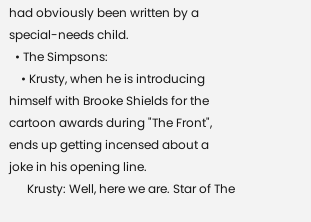had obviously been written by a special-needs child.
  • The Simpsons:
    • Krusty, when he is introducing himself with Brooke Shields for the cartoon awards during "The Front", ends up getting incensed about a joke in his opening line.
      Krusty: Well, here we are. Star of The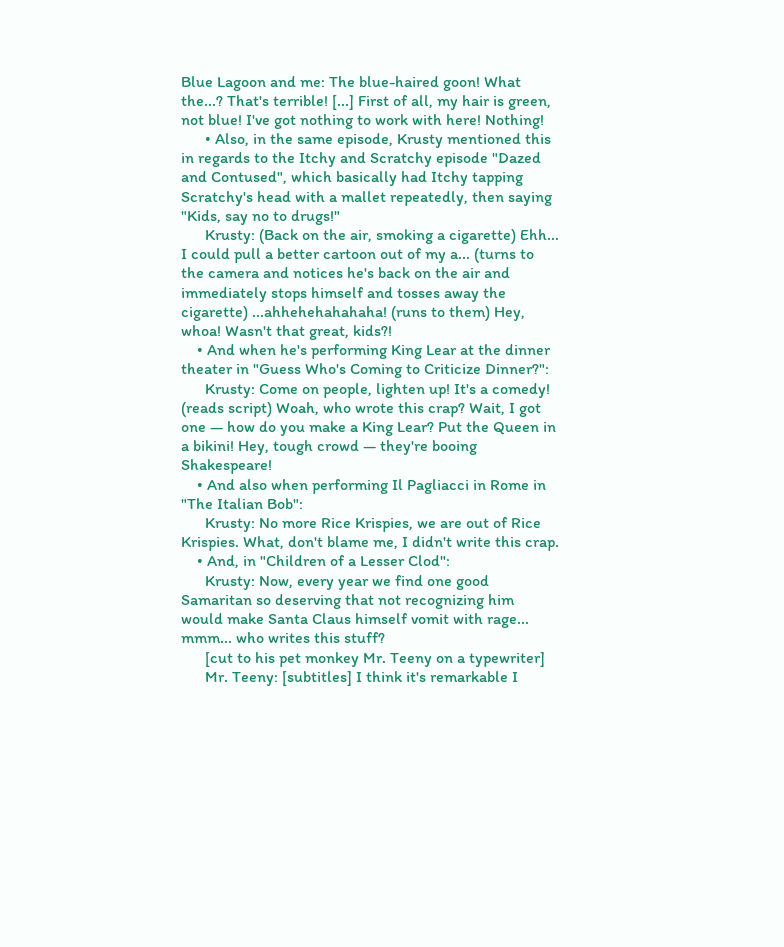Blue Lagoon and me: The blue-haired goon! What the...? That's terrible! [...] First of all, my hair is green, not blue! I've got nothing to work with here! Nothing!
      • Also, in the same episode, Krusty mentioned this in regards to the Itchy and Scratchy episode "Dazed and Contused", which basically had Itchy tapping Scratchy's head with a mallet repeatedly, then saying "Kids, say no to drugs!"
      Krusty: (Back on the air, smoking a cigarette) Ehh... I could pull a better cartoon out of my a... (turns to the camera and notices he's back on the air and immediately stops himself and tosses away the cigarette) ...ahhehehahahaha! (runs to them) Hey, whoa! Wasn't that great, kids?!
    • And when he's performing King Lear at the dinner theater in "Guess Who's Coming to Criticize Dinner?":
      Krusty: Come on people, lighten up! It's a comedy! (reads script) Woah, who wrote this crap? Wait, I got one — how do you make a King Lear? Put the Queen in a bikini! Hey, tough crowd — they're booing Shakespeare!
    • And also when performing Il Pagliacci in Rome in "The Italian Bob":
      Krusty: No more Rice Krispies, we are out of Rice Krispies. What, don't blame me, I didn't write this crap.
    • And, in "Children of a Lesser Clod":
      Krusty: Now, every year we find one good Samaritan so deserving that not recognizing him would make Santa Claus himself vomit with rage... mmm... who writes this stuff?
      [cut to his pet monkey Mr. Teeny on a typewriter]
      Mr. Teeny: [subtitles] I think it's remarkable I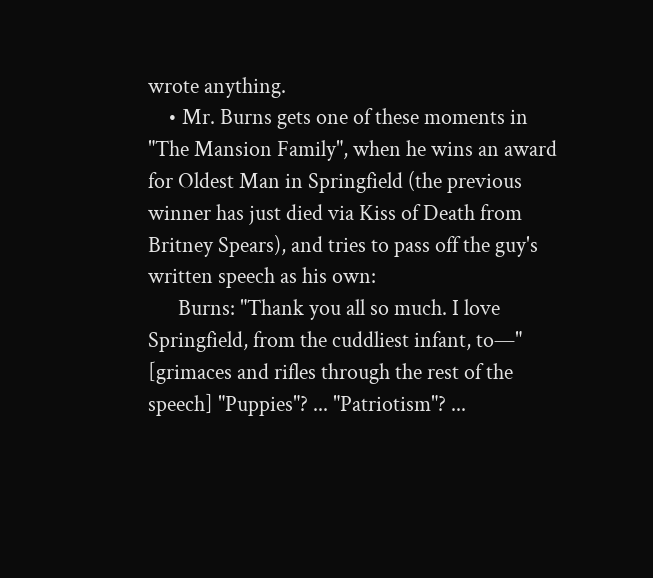wrote anything.
    • Mr. Burns gets one of these moments in "The Mansion Family", when he wins an award for Oldest Man in Springfield (the previous winner has just died via Kiss of Death from Britney Spears), and tries to pass off the guy's written speech as his own:
      Burns: "Thank you all so much. I love Springfield, from the cuddliest infant, to—" [grimaces and rifles through the rest of the speech] "Puppies"? ... "Patriotism"? ...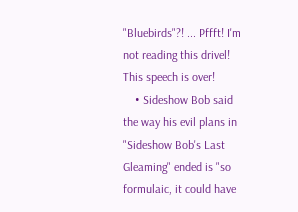"Bluebirds"?! ... Pffft! I'm not reading this drivel! This speech is over!
    • Sideshow Bob said the way his evil plans in "Sideshow Bob's Last Gleaming" ended is "so formulaic, it could have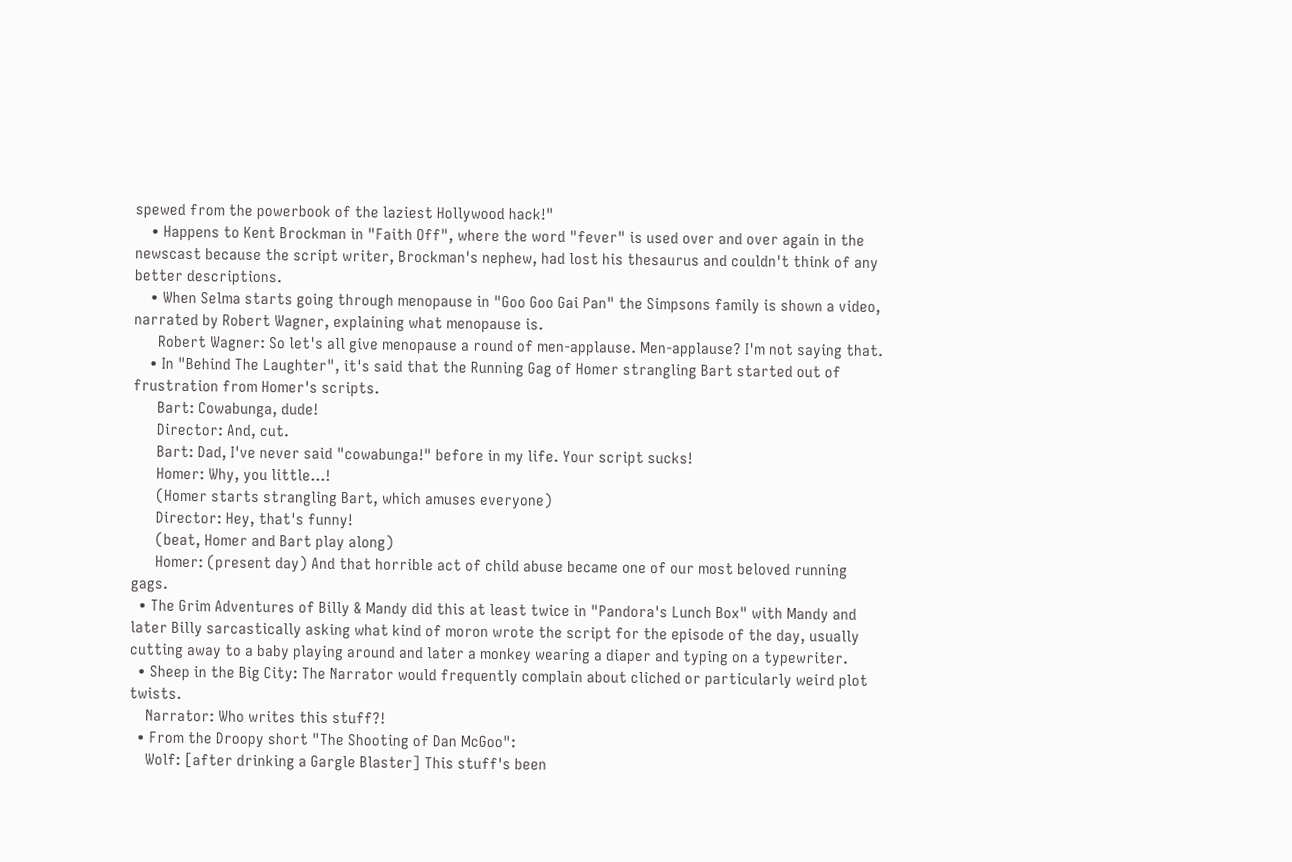spewed from the powerbook of the laziest Hollywood hack!"
    • Happens to Kent Brockman in "Faith Off", where the word "fever" is used over and over again in the newscast because the script writer, Brockman's nephew, had lost his thesaurus and couldn't think of any better descriptions.
    • When Selma starts going through menopause in "Goo Goo Gai Pan" the Simpsons family is shown a video, narrated by Robert Wagner, explaining what menopause is.
      Robert Wagner: So let's all give menopause a round of men-applause. Men-applause? I'm not saying that.
    • In "Behind The Laughter", it's said that the Running Gag of Homer strangling Bart started out of frustration from Homer's scripts.
      Bart: Cowabunga, dude!
      Director: And, cut.
      Bart: Dad, I've never said "cowabunga!" before in my life. Your script sucks!
      Homer: Why, you little...!
      (Homer starts strangling Bart, which amuses everyone)
      Director: Hey, that's funny!
      (beat, Homer and Bart play along)
      Homer: (present day) And that horrible act of child abuse became one of our most beloved running gags.
  • The Grim Adventures of Billy & Mandy did this at least twice in "Pandora's Lunch Box" with Mandy and later Billy sarcastically asking what kind of moron wrote the script for the episode of the day, usually cutting away to a baby playing around and later a monkey wearing a diaper and typing on a typewriter.
  • Sheep in the Big City: The Narrator would frequently complain about cliched or particularly weird plot twists.
    Narrator: Who writes this stuff?!
  • From the Droopy short "The Shooting of Dan McGoo":
    Wolf: [after drinking a Gargle Blaster] This stuff's been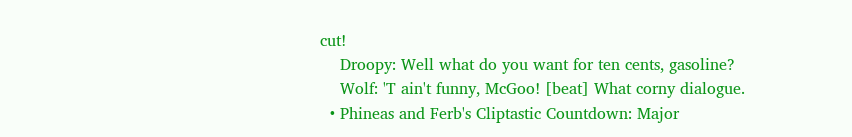cut!
    Droopy: Well what do you want for ten cents, gasoline?
    Wolf: 'T ain't funny, McGoo! [beat] What corny dialogue.
  • Phineas and Ferb's Cliptastic Countdown: Major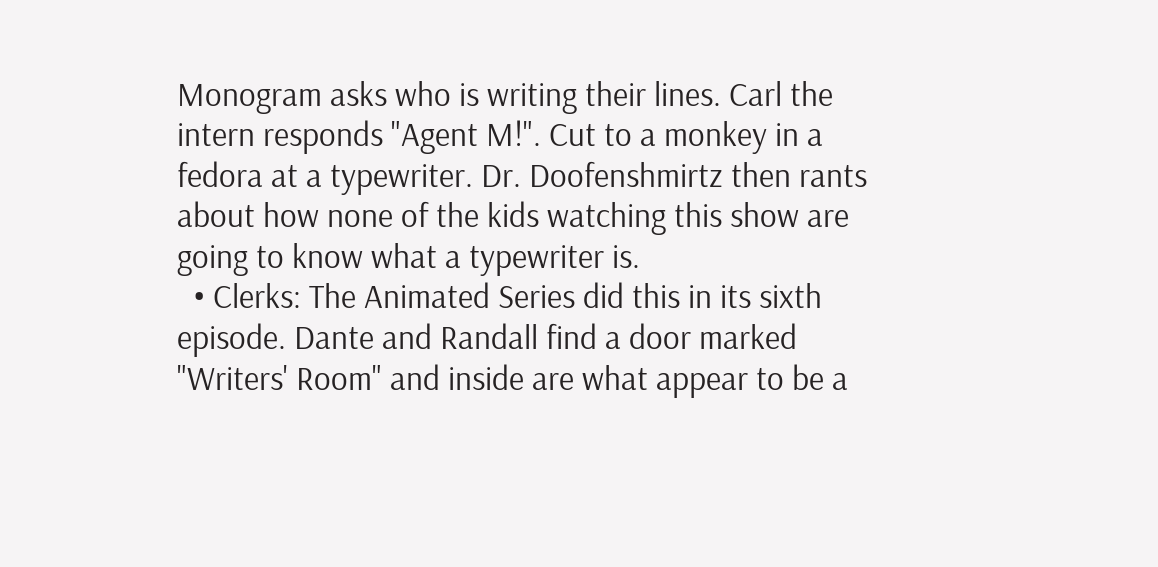Monogram asks who is writing their lines. Carl the intern responds "Agent M!". Cut to a monkey in a fedora at a typewriter. Dr. Doofenshmirtz then rants about how none of the kids watching this show are going to know what a typewriter is.
  • Clerks: The Animated Series did this in its sixth episode. Dante and Randall find a door marked "Writers' Room" and inside are what appear to be a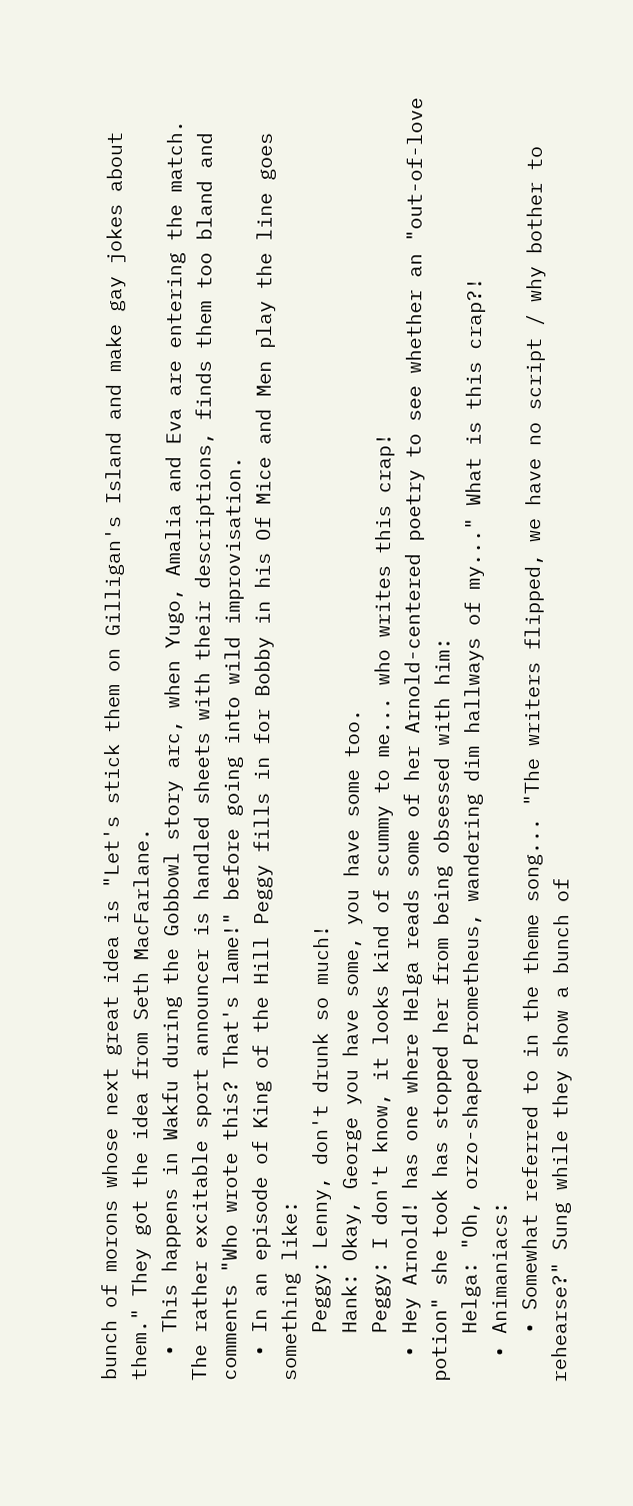bunch of morons whose next great idea is "Let's stick them on Gilligan's Island and make gay jokes about them." They got the idea from Seth MacFarlane.
  • This happens in Wakfu during the Gobbowl story arc, when Yugo, Amalia and Eva are entering the match. The rather excitable sport announcer is handled sheets with their descriptions, finds them too bland and comments "Who wrote this? That's lame!" before going into wild improvisation.
  • In an episode of King of the Hill Peggy fills in for Bobby in his Of Mice and Men play the line goes something like:
    Peggy: Lenny, don't drunk so much!
    Hank: Okay, George you have some, you have some too.
    Peggy: I don't know, it looks kind of scummy to me... who writes this crap!
  • Hey Arnold! has one where Helga reads some of her Arnold-centered poetry to see whether an "out-of-love potion" she took has stopped her from being obsessed with him:
    Helga: "Oh, orzo-shaped Prometheus, wandering dim hallways of my..." What is this crap?!
  • Animaniacs:
    • Somewhat referred to in the theme song... "The writers flipped, we have no script / why bother to rehearse?" Sung while they show a bunch of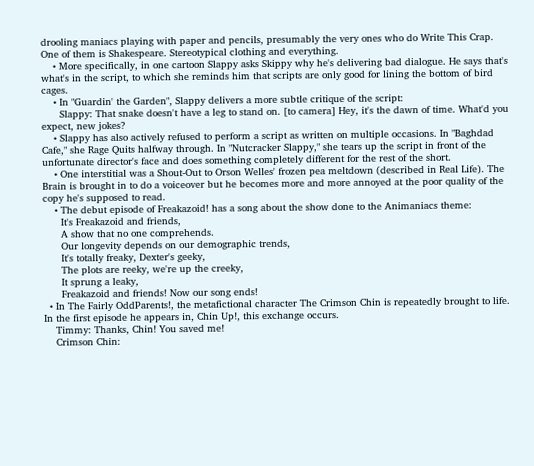drooling maniacs playing with paper and pencils, presumably the very ones who do Write This Crap. One of them is Shakespeare. Stereotypical clothing and everything.
    • More specifically, in one cartoon Slappy asks Skippy why he's delivering bad dialogue. He says that's what's in the script, to which she reminds him that scripts are only good for lining the bottom of bird cages.
    • In "Guardin' the Garden", Slappy delivers a more subtle critique of the script:
      Slappy: That snake doesn't have a leg to stand on. [to camera] Hey, it's the dawn of time. What'd you expect, new jokes?
    • Slappy has also actively refused to perform a script as written on multiple occasions. In "Baghdad Cafe," she Rage Quits halfway through. In "Nutcracker Slappy," she tears up the script in front of the unfortunate director's face and does something completely different for the rest of the short.
    • One interstitial was a Shout-Out to Orson Welles' frozen pea meltdown (described in Real Life). The Brain is brought in to do a voiceover but he becomes more and more annoyed at the poor quality of the copy he's supposed to read.
    • The debut episode of Freakazoid! has a song about the show done to the Animaniacs theme:
      It's Freakazoid and friends,
      A show that no one comprehends.
      Our longevity depends on our demographic trends,
      It's totally freaky, Dexter's geeky,
      The plots are reeky, we're up the creeky,
      It sprung a leaky,
      Freakazoid and friends! Now our song ends!
  • In The Fairly OddParents!, the metafictional character The Crimson Chin is repeatedly brought to life. In the first episode he appears in, Chin Up!, this exchange occurs.
    Timmy: Thanks, Chin! You saved me!
    Crimson Chin: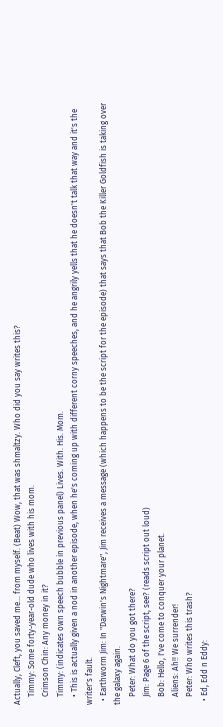Actually, Cleft, you saved me... from myself. (Beat) Wow, that was shmaltzy. Who did you say writes this?
    Timmy: Some forty-year-old dude who lives with his mom.
    Crimson Chin: Any money in it?
    Timmy: (indicates own speech bubble in previous panel) Lives. With. His. Mom.
    • This is actually given a nod in another episode, when he's coming up with different corny speeches, and he angrily yells that he doesn't talk that way and it's the writer's fault.
  • Earthworm Jim: In "Darwin's Nightmare", Jim receives a message (which happens to be the script for the episode) that says that Bob the Killer Goldfish is taking over the galaxy again.
    Peter: What do you got there?
    Jim: Page 6 of the script, see? (reads script out loud)
    Bob: Hello, I've come to conquer your planet.
    Aliens: Ah!! We surrender!
    Peter: Who writes this trash?
  • Ed, Edd n Eddy: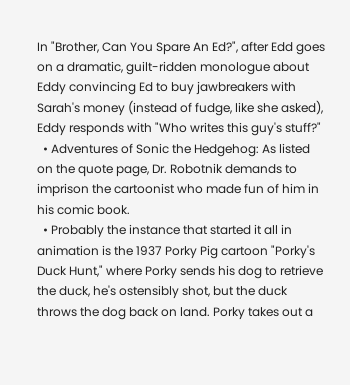In "Brother, Can You Spare An Ed?", after Edd goes on a dramatic, guilt-ridden monologue about Eddy convincing Ed to buy jawbreakers with Sarah's money (instead of fudge, like she asked), Eddy responds with "Who writes this guy's stuff?"
  • Adventures of Sonic the Hedgehog: As listed on the quote page, Dr. Robotnik demands to imprison the cartoonist who made fun of him in his comic book.
  • Probably the instance that started it all in animation is the 1937 Porky Pig cartoon "Porky's Duck Hunt," where Porky sends his dog to retrieve the duck, he's ostensibly shot, but the duck throws the dog back on land. Porky takes out a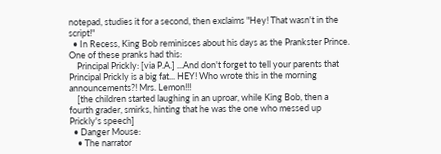notepad, studies it for a second, then exclaims "Hey! That wasn't in the script!"
  • In Recess, King Bob reminisces about his days as the Prankster Prince. One of these pranks had this:
    Principal Prickly: [via P.A.] ...And don't forget to tell your parents that Principal Prickly is a big fat... HEY! Who wrote this in the morning announcements?! Mrs. Lemon!!!
    [the children started laughing in an uproar, while King Bob, then a fourth grader, smirks, hinting that he was the one who messed up Prickly's speech]
  • Danger Mouse:
    • The narrator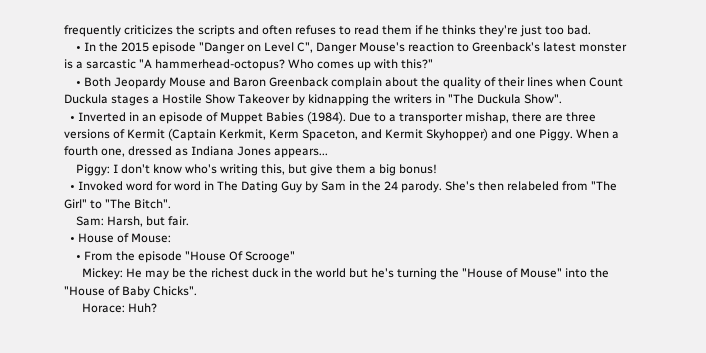frequently criticizes the scripts and often refuses to read them if he thinks they're just too bad.
    • In the 2015 episode "Danger on Level C", Danger Mouse's reaction to Greenback's latest monster is a sarcastic "A hammerhead-octopus? Who comes up with this?"
    • Both Jeopardy Mouse and Baron Greenback complain about the quality of their lines when Count Duckula stages a Hostile Show Takeover by kidnapping the writers in "The Duckula Show".
  • Inverted in an episode of Muppet Babies (1984). Due to a transporter mishap, there are three versions of Kermit (Captain Kerkmit, Kerm Spaceton, and Kermit Skyhopper) and one Piggy. When a fourth one, dressed as Indiana Jones appears...
    Piggy: I don't know who's writing this, but give them a big bonus!
  • Invoked word for word in The Dating Guy by Sam in the 24 parody. She's then relabeled from "The Girl" to "The Bitch".
    Sam: Harsh, but fair.
  • House of Mouse:
    • From the episode "House Of Scrooge"
      Mickey: He may be the richest duck in the world but he's turning the "House of Mouse" into the "House of Baby Chicks".
      Horace: Huh?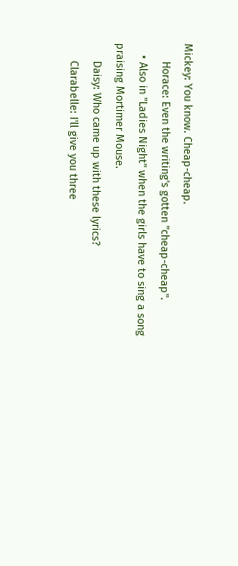Mickey: You know. Cheap-cheap.
      Horace: Even the writing's gotten "cheap-cheap".
    • Also in "Ladies Night" when the girls have to sing a song praising Mortimer Mouse.
      Daisy: Who came up with these lyrics?
      Clarabelle: I'll give you three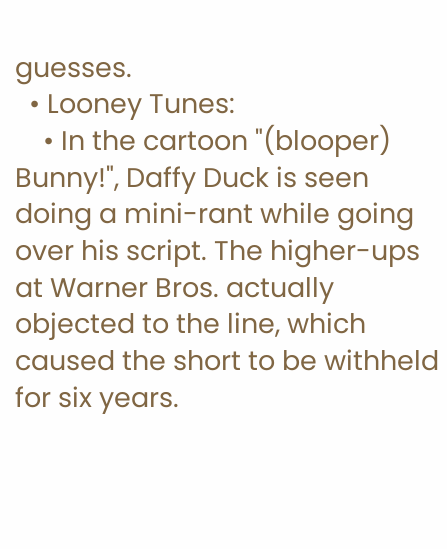guesses.
  • Looney Tunes:
    • In the cartoon "(blooper) Bunny!", Daffy Duck is seen doing a mini-rant while going over his script. The higher-ups at Warner Bros. actually objected to the line, which caused the short to be withheld for six years.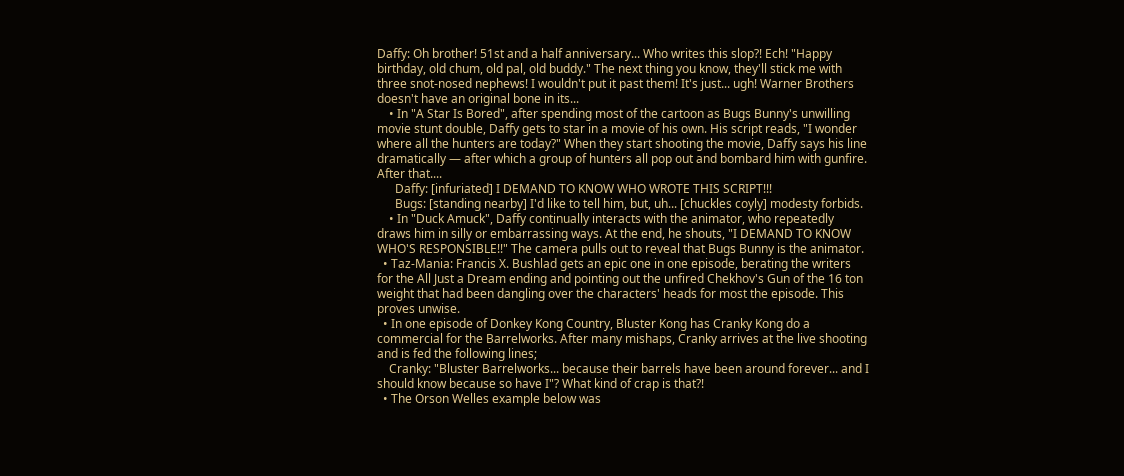Daffy: Oh brother! 51st and a half anniversary... Who writes this slop?! Ech! "Happy birthday, old chum, old pal, old buddy." The next thing you know, they'll stick me with three snot-nosed nephews! I wouldn't put it past them! It's just... ugh! Warner Brothers doesn't have an original bone in its...
    • In "A Star Is Bored", after spending most of the cartoon as Bugs Bunny's unwilling movie stunt double, Daffy gets to star in a movie of his own. His script reads, "I wonder where all the hunters are today?" When they start shooting the movie, Daffy says his line dramatically — after which a group of hunters all pop out and bombard him with gunfire. After that....
      Daffy: [infuriated] I DEMAND TO KNOW WHO WROTE THIS SCRIPT!!!
      Bugs: [standing nearby] I'd like to tell him, but, uh... [chuckles coyly] modesty forbids.
    • In "Duck Amuck", Daffy continually interacts with the animator, who repeatedly draws him in silly or embarrassing ways. At the end, he shouts, "I DEMAND TO KNOW WHO'S RESPONSIBLE!!" The camera pulls out to reveal that Bugs Bunny is the animator.
  • Taz-Mania: Francis X. Bushlad gets an epic one in one episode, berating the writers for the All Just a Dream ending and pointing out the unfired Chekhov's Gun of the 16 ton weight that had been dangling over the characters' heads for most the episode. This proves unwise.
  • In one episode of Donkey Kong Country, Bluster Kong has Cranky Kong do a commercial for the Barrelworks. After many mishaps, Cranky arrives at the live shooting and is fed the following lines;
    Cranky: "Bluster Barrelworks... because their barrels have been around forever... and I should know because so have I"? What kind of crap is that?!
  • The Orson Welles example below was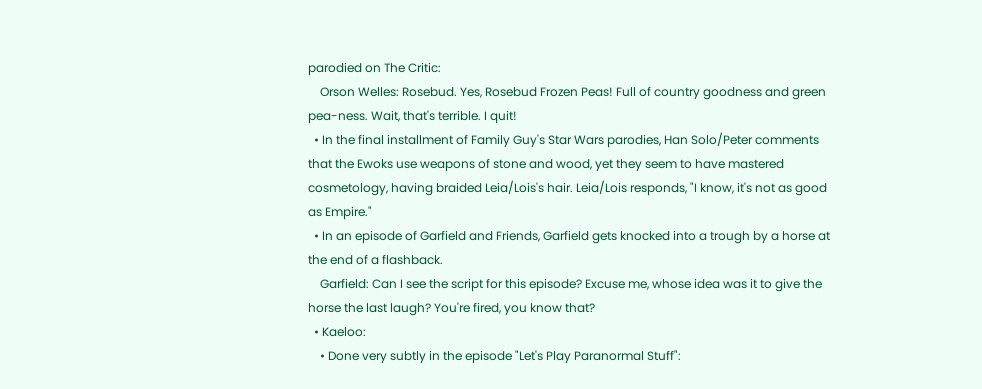parodied on The Critic:
    Orson Welles: Rosebud. Yes, Rosebud Frozen Peas! Full of country goodness and green pea-ness. Wait, that's terrible. I quit!
  • In the final installment of Family Guy's Star Wars parodies, Han Solo/Peter comments that the Ewoks use weapons of stone and wood, yet they seem to have mastered cosmetology, having braided Leia/Lois's hair. Leia/Lois responds, "I know, it's not as good as Empire."
  • In an episode of Garfield and Friends, Garfield gets knocked into a trough by a horse at the end of a flashback.
    Garfield: Can I see the script for this episode? Excuse me, whose idea was it to give the horse the last laugh? You're fired, you know that?
  • Kaeloo:
    • Done very subtly in the episode "Let's Play Paranormal Stuff":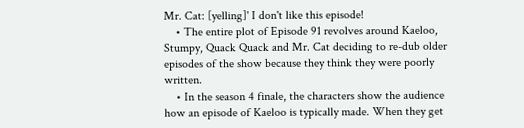Mr. Cat: [yelling]' I don't like this episode!
    • The entire plot of Episode 91 revolves around Kaeloo, Stumpy, Quack Quack and Mr. Cat deciding to re-dub older episodes of the show because they think they were poorly written.
    • In the season 4 finale, the characters show the audience how an episode of Kaeloo is typically made. When they get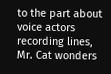to the part about voice actors recording lines, Mr. Cat wonders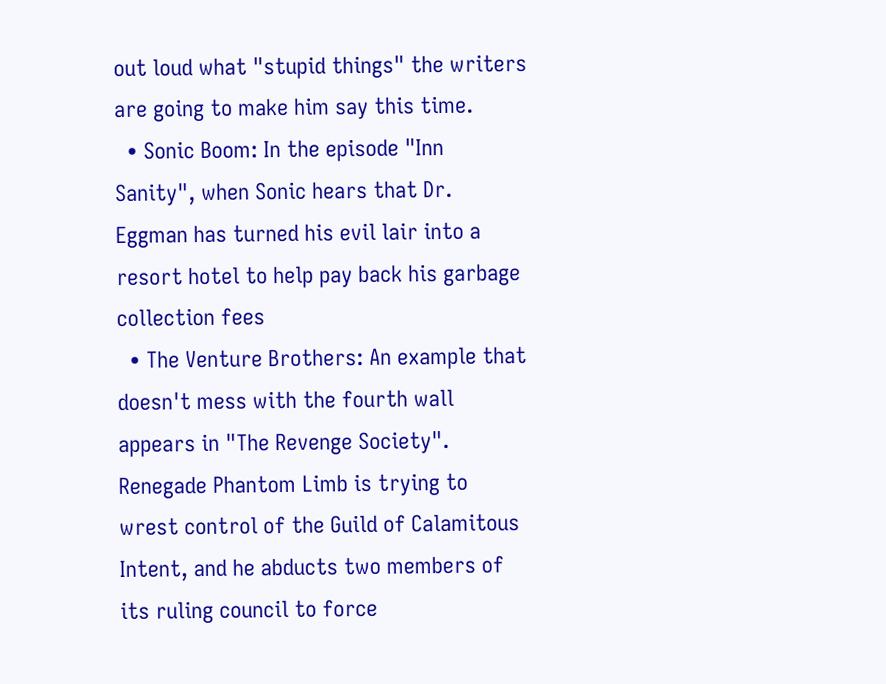out loud what "stupid things" the writers are going to make him say this time.
  • Sonic Boom: In the episode "Inn Sanity", when Sonic hears that Dr. Eggman has turned his evil lair into a resort hotel to help pay back his garbage collection fees
  • The Venture Brothers: An example that doesn't mess with the fourth wall appears in "The Revenge Society". Renegade Phantom Limb is trying to wrest control of the Guild of Calamitous Intent, and he abducts two members of its ruling council to force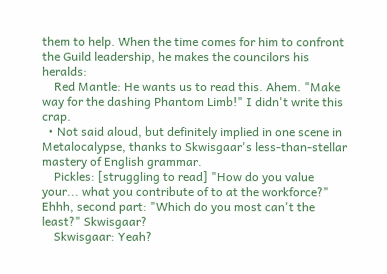them to help. When the time comes for him to confront the Guild leadership, he makes the councilors his heralds:
    Red Mantle: He wants us to read this. Ahem. "Make way for the dashing Phantom Limb!" I didn't write this crap.
  • Not said aloud, but definitely implied in one scene in Metalocalypse, thanks to Skwisgaar's less-than-stellar mastery of English grammar.
    Pickles: [struggling to read] "How do you value your... what you contribute of to at the workforce?" Ehhh, second part: "Which do you most can't the least?" Skwisgaar?
    Skwisgaar: Yeah?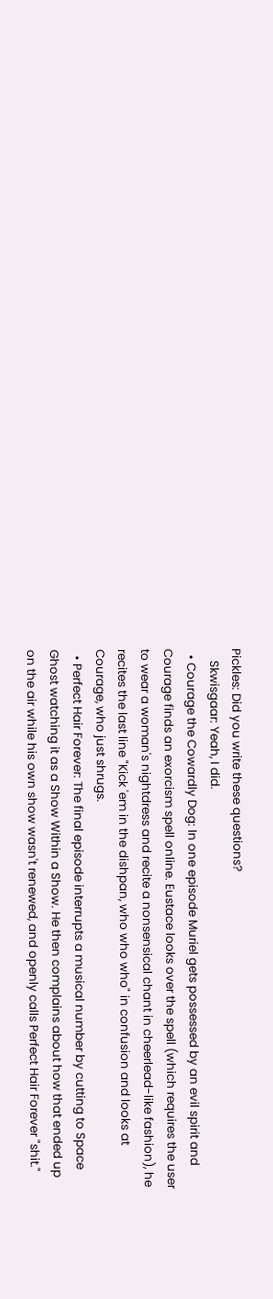Pickles: Did you write these questions?
    Skwisgaar: Yeah, I did.
  • Courage the Cowardly Dog: In one episode Muriel gets possessed by an evil spirit and Courage finds an exorcism spell online. Eustace looks over the spell (which requires the user to wear a woman's nightdress and recite a nonsensical chant in cheerlead-like fashion), he recites the last line "Kick 'em in the dishpan, who who who" in confusion and looks at Courage, who just shrugs.
  • Perfect Hair Forever: The final episode interrupts a musical number by cutting to Space Ghost watching it as a Show Within a Show. He then complains about how that ended up on the air while his own show wasn't renewed, and openly calls Perfect Hair Forever "shit."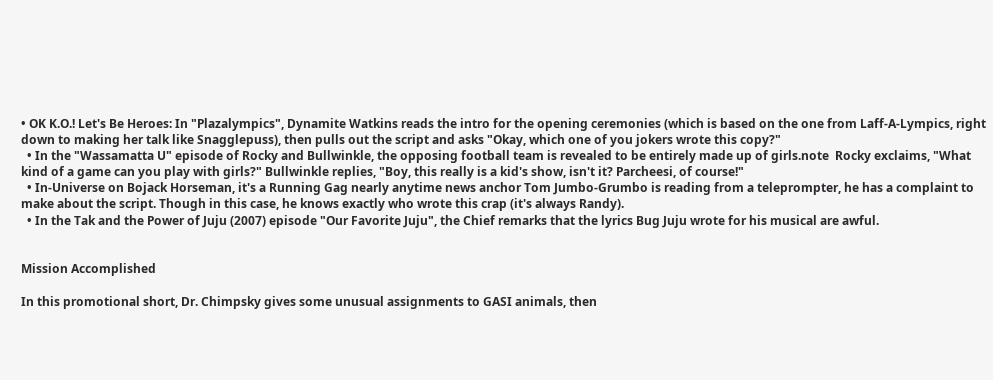• OK K.O.! Let's Be Heroes: In "Plazalympics", Dynamite Watkins reads the intro for the opening ceremonies (which is based on the one from Laff-A-Lympics, right down to making her talk like Snagglepuss), then pulls out the script and asks "Okay, which one of you jokers wrote this copy?"
  • In the "Wassamatta U" episode of Rocky and Bullwinkle, the opposing football team is revealed to be entirely made up of girls.note  Rocky exclaims, "What kind of a game can you play with girls?" Bullwinkle replies, "Boy, this really is a kid's show, isn't it? Parcheesi, of course!"
  • In-Universe on Bojack Horseman, it's a Running Gag nearly anytime news anchor Tom Jumbo-Grumbo is reading from a teleprompter, he has a complaint to make about the script. Though in this case, he knows exactly who wrote this crap (it's always Randy).
  • In the Tak and the Power of Juju (2007) episode "Our Favorite Juju", the Chief remarks that the lyrics Bug Juju wrote for his musical are awful.


Mission Accomplished

In this promotional short, Dr. Chimpsky gives some unusual assignments to GASI animals, then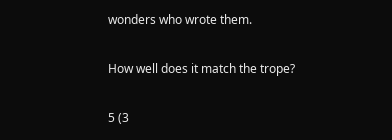wonders who wrote them.

How well does it match the trope?

5 (3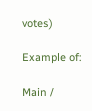votes)

Example of:

Main /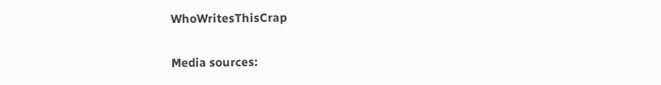WhoWritesThisCrap

Media sources: